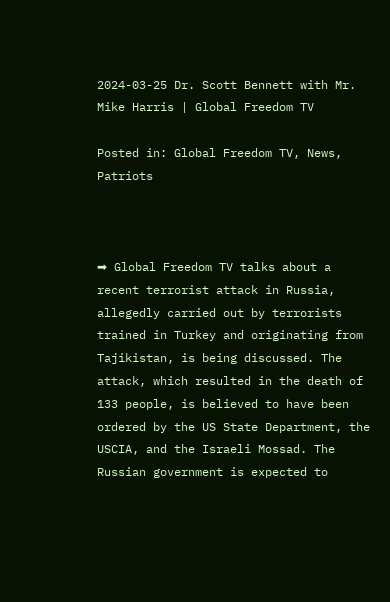2024-03-25 Dr. Scott Bennett with Mr. Mike Harris | Global Freedom TV

Posted in: Global Freedom TV, News, Patriots



➡ Global Freedom TV talks about a recent terrorist attack in Russia, allegedly carried out by terrorists trained in Turkey and originating from Tajikistan, is being discussed. The attack, which resulted in the death of 133 people, is believed to have been ordered by the US State Department, the USCIA, and the Israeli Mossad. The Russian government is expected to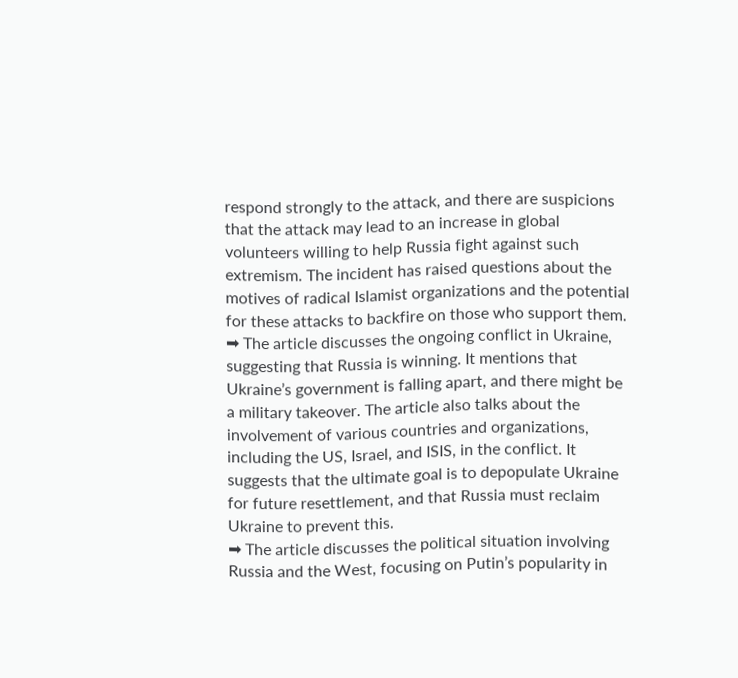respond strongly to the attack, and there are suspicions that the attack may lead to an increase in global volunteers willing to help Russia fight against such extremism. The incident has raised questions about the motives of radical Islamist organizations and the potential for these attacks to backfire on those who support them.
➡ The article discusses the ongoing conflict in Ukraine, suggesting that Russia is winning. It mentions that Ukraine’s government is falling apart, and there might be a military takeover. The article also talks about the involvement of various countries and organizations, including the US, Israel, and ISIS, in the conflict. It suggests that the ultimate goal is to depopulate Ukraine for future resettlement, and that Russia must reclaim Ukraine to prevent this.
➡ The article discusses the political situation involving Russia and the West, focusing on Putin’s popularity in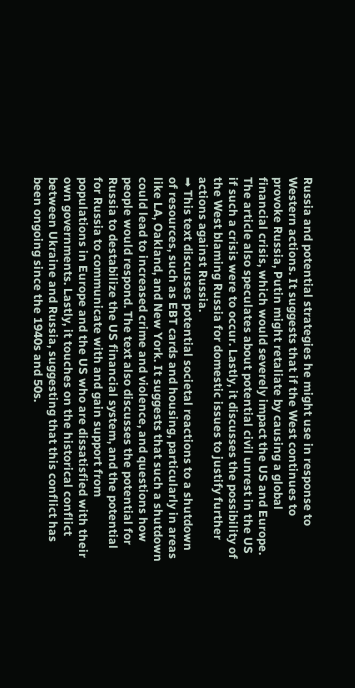Russia and potential strategies he might use in response to Western actions. It suggests that if the West continues to provoke Russia, Putin might retaliate by causing a global financial crisis, which would severely impact the US and Europe. The article also speculates about potential civil unrest in the US if such a crisis were to occur. Lastly, it discusses the possibility of the West blaming Russia for domestic issues to justify further actions against Russia.
➡ This text discusses potential societal reactions to a shutdown of resources, such as EBT cards and housing, particularly in areas like LA, Oakland, and New York. It suggests that such a shutdown could lead to increased crime and violence, and questions how people would respond. The text also discusses the potential for Russia to destabilize the US financial system, and the potential for Russia to communicate with and gain support from populations in Europe and the US who are dissatisfied with their own governments. Lastly, it touches on the historical conflict between Ukraine and Russia, suggesting that this conflict has been ongoing since the 1940s and 50s.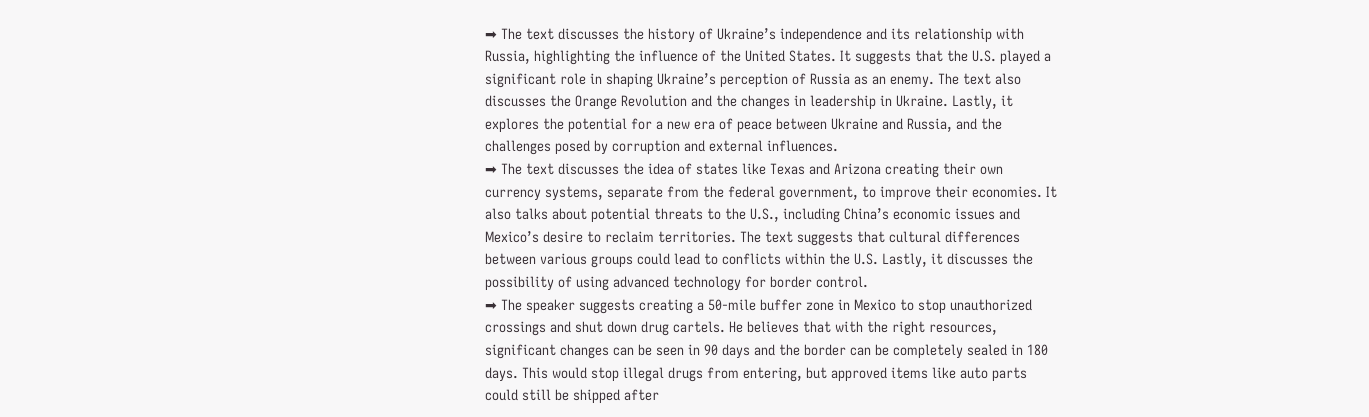➡ The text discusses the history of Ukraine’s independence and its relationship with Russia, highlighting the influence of the United States. It suggests that the U.S. played a significant role in shaping Ukraine’s perception of Russia as an enemy. The text also discusses the Orange Revolution and the changes in leadership in Ukraine. Lastly, it explores the potential for a new era of peace between Ukraine and Russia, and the challenges posed by corruption and external influences.
➡ The text discusses the idea of states like Texas and Arizona creating their own currency systems, separate from the federal government, to improve their economies. It also talks about potential threats to the U.S., including China’s economic issues and Mexico’s desire to reclaim territories. The text suggests that cultural differences between various groups could lead to conflicts within the U.S. Lastly, it discusses the possibility of using advanced technology for border control.
➡ The speaker suggests creating a 50-mile buffer zone in Mexico to stop unauthorized crossings and shut down drug cartels. He believes that with the right resources, significant changes can be seen in 90 days and the border can be completely sealed in 180 days. This would stop illegal drugs from entering, but approved items like auto parts could still be shipped after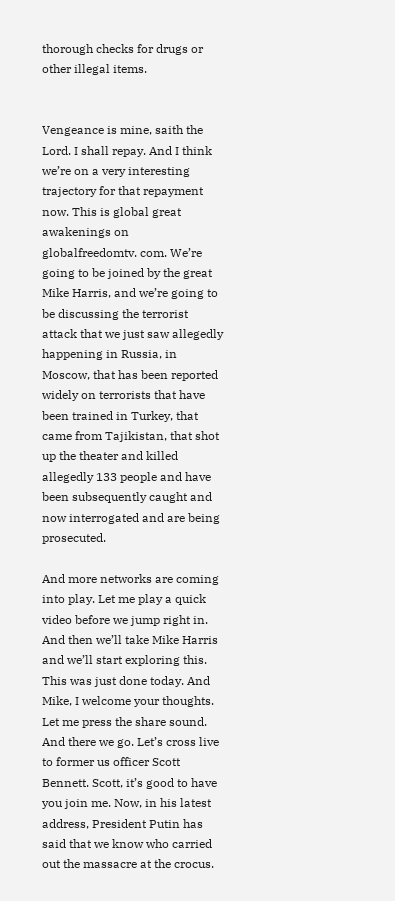thorough checks for drugs or other illegal items.


Vengeance is mine, saith the Lord. I shall repay. And I think we’re on a very interesting trajectory for that repayment now. This is global great awakenings on globalfreedomtv. com. We’re going to be joined by the great Mike Harris, and we’re going to be discussing the terrorist attack that we just saw allegedly happening in Russia, in Moscow, that has been reported widely on terrorists that have been trained in Turkey, that came from Tajikistan, that shot up the theater and killed allegedly 133 people and have been subsequently caught and now interrogated and are being prosecuted.

And more networks are coming into play. Let me play a quick video before we jump right in. And then we’ll take Mike Harris and we’ll start exploring this. This was just done today. And Mike, I welcome your thoughts. Let me press the share sound. And there we go. Let’s cross live to former us officer Scott Bennett. Scott, it’s good to have you join me. Now, in his latest address, President Putin has said that we know who carried out the massacre at the crocus.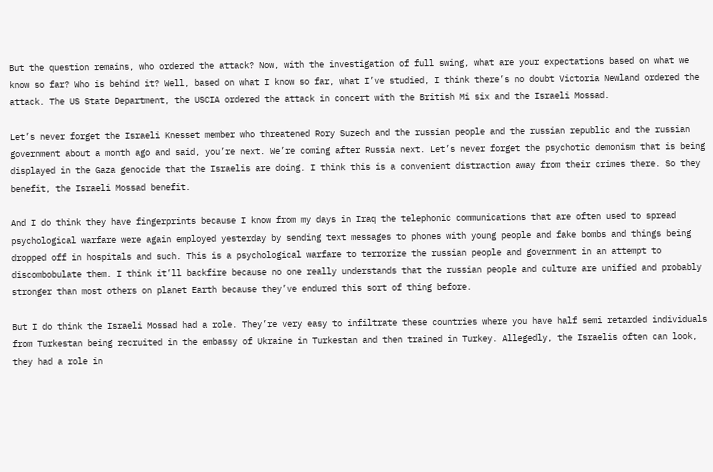But the question remains, who ordered the attack? Now, with the investigation of full swing, what are your expectations based on what we know so far? Who is behind it? Well, based on what I know so far, what I’ve studied, I think there’s no doubt Victoria Newland ordered the attack. The US State Department, the USCIA ordered the attack in concert with the British Mi six and the Israeli Mossad.

Let’s never forget the Israeli Knesset member who threatened Rory Suzech and the russian people and the russian republic and the russian government about a month ago and said, you’re next. We’re coming after Russia next. Let’s never forget the psychotic demonism that is being displayed in the Gaza genocide that the Israelis are doing. I think this is a convenient distraction away from their crimes there. So they benefit, the Israeli Mossad benefit.

And I do think they have fingerprints because I know from my days in Iraq the telephonic communications that are often used to spread psychological warfare were again employed yesterday by sending text messages to phones with young people and fake bombs and things being dropped off in hospitals and such. This is a psychological warfare to terrorize the russian people and government in an attempt to discombobulate them. I think it’ll backfire because no one really understands that the russian people and culture are unified and probably stronger than most others on planet Earth because they’ve endured this sort of thing before.

But I do think the Israeli Mossad had a role. They’re very easy to infiltrate these countries where you have half semi retarded individuals from Turkestan being recruited in the embassy of Ukraine in Turkestan and then trained in Turkey. Allegedly, the Israelis often can look, they had a role in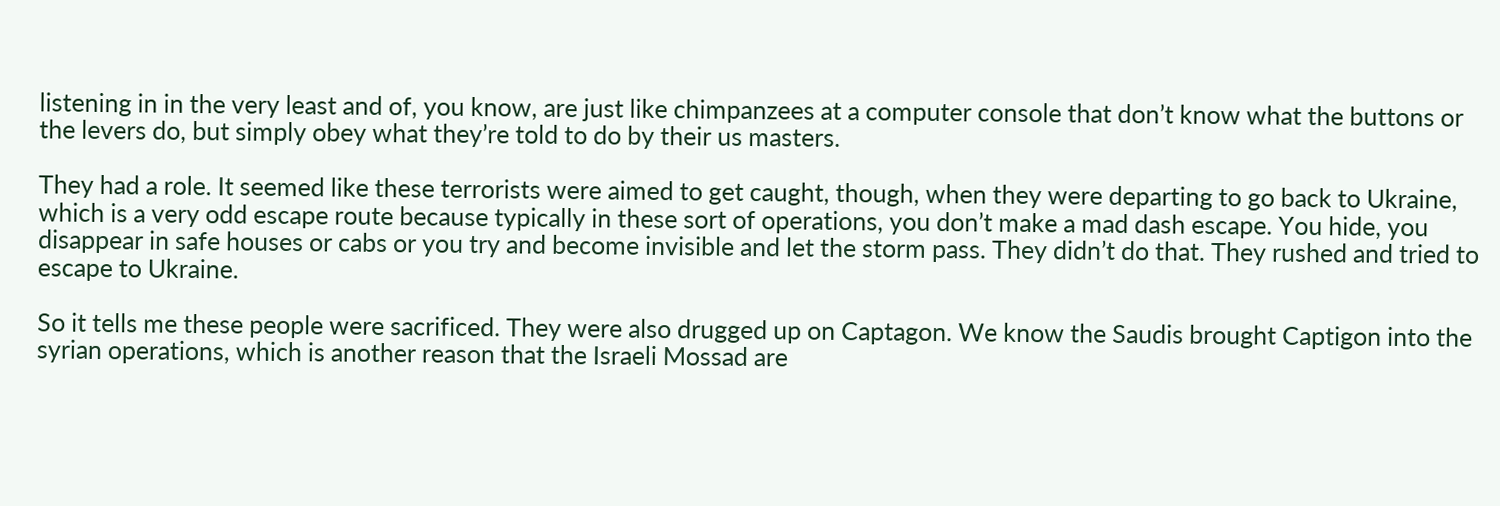listening in in the very least and of, you know, are just like chimpanzees at a computer console that don’t know what the buttons or the levers do, but simply obey what they’re told to do by their us masters.

They had a role. It seemed like these terrorists were aimed to get caught, though, when they were departing to go back to Ukraine, which is a very odd escape route because typically in these sort of operations, you don’t make a mad dash escape. You hide, you disappear in safe houses or cabs or you try and become invisible and let the storm pass. They didn’t do that. They rushed and tried to escape to Ukraine.

So it tells me these people were sacrificed. They were also drugged up on Captagon. We know the Saudis brought Captigon into the syrian operations, which is another reason that the Israeli Mossad are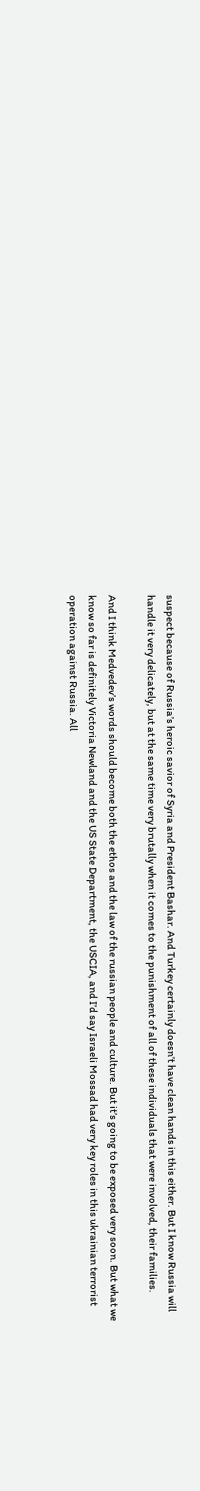suspect because of Russia’s heroic savior of Syria and President Bashar. And Turkey certainly doesn’t have clean hands in this either. But I know Russia will handle it very delicately, but at the same time very brutally when it comes to the punishment of all of these individuals that were involved, their families.

And I think Medvedev’s words should become both the ethos and the law of the russian people and culture. But it’s going to be exposed very soon. But what we know so far is definitely Victoria Newland and the US State Department, the USCIA, and I’d say Israeli Mossad had very key roles in this ukrainian terrorist operation against Russia. All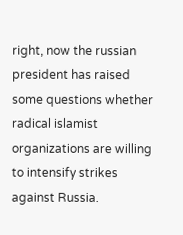right, now the russian president has raised some questions whether radical islamist organizations are willing to intensify strikes against Russia.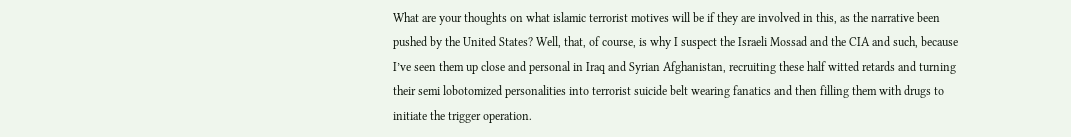What are your thoughts on what islamic terrorist motives will be if they are involved in this, as the narrative been pushed by the United States? Well, that, of course, is why I suspect the Israeli Mossad and the CIA and such, because I’ve seen them up close and personal in Iraq and Syrian Afghanistan, recruiting these half witted retards and turning their semi lobotomized personalities into terrorist suicide belt wearing fanatics and then filling them with drugs to initiate the trigger operation.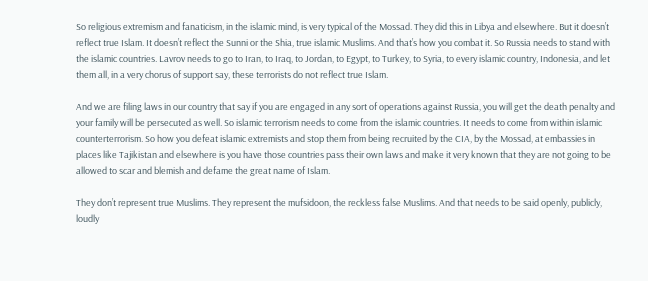So religious extremism and fanaticism, in the islamic mind, is very typical of the Mossad. They did this in Libya and elsewhere. But it doesn’t reflect true Islam. It doesn’t reflect the Sunni or the Shia, true islamic Muslims. And that’s how you combat it. So Russia needs to stand with the islamic countries. Lavrov needs to go to Iran, to Iraq, to Jordan, to Egypt, to Turkey, to Syria, to every islamic country, Indonesia, and let them all, in a very chorus of support say, these terrorists do not reflect true Islam.

And we are filing laws in our country that say if you are engaged in any sort of operations against Russia, you will get the death penalty and your family will be persecuted as well. So islamic terrorism needs to come from the islamic countries. It needs to come from within islamic counterterrorism. So how you defeat islamic extremists and stop them from being recruited by the CIA, by the Mossad, at embassies in places like Tajikistan and elsewhere is you have those countries pass their own laws and make it very known that they are not going to be allowed to scar and blemish and defame the great name of Islam.

They don’t represent true Muslims. They represent the mufsidoon, the reckless false Muslims. And that needs to be said openly, publicly, loudly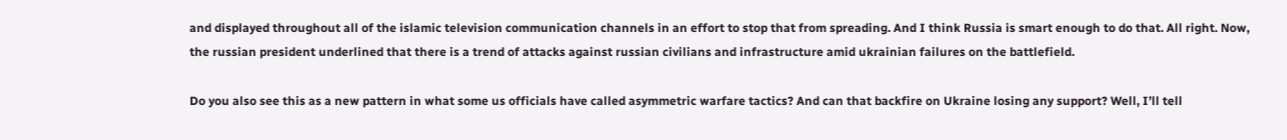and displayed throughout all of the islamic television communication channels in an effort to stop that from spreading. And I think Russia is smart enough to do that. All right. Now, the russian president underlined that there is a trend of attacks against russian civilians and infrastructure amid ukrainian failures on the battlefield.

Do you also see this as a new pattern in what some us officials have called asymmetric warfare tactics? And can that backfire on Ukraine losing any support? Well, I’ll tell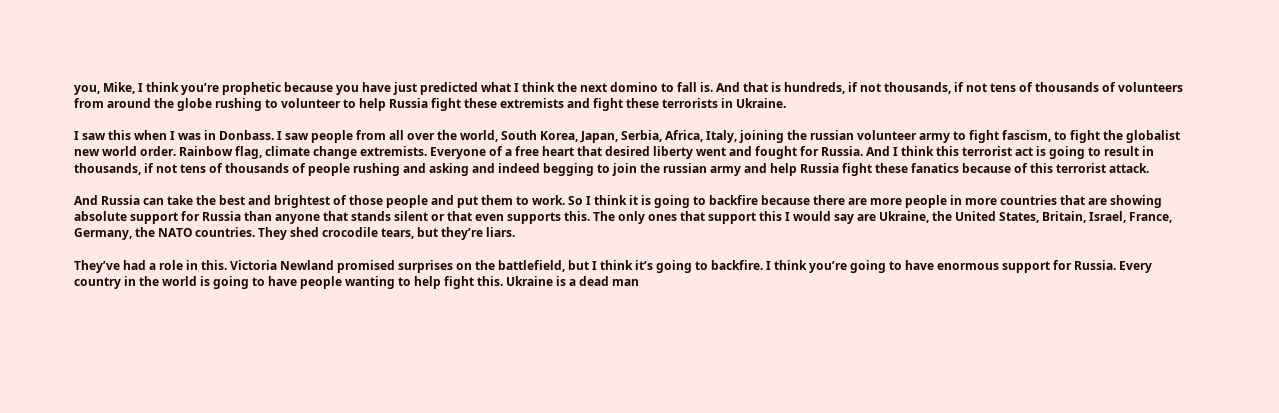you, Mike, I think you’re prophetic because you have just predicted what I think the next domino to fall is. And that is hundreds, if not thousands, if not tens of thousands of volunteers from around the globe rushing to volunteer to help Russia fight these extremists and fight these terrorists in Ukraine.

I saw this when I was in Donbass. I saw people from all over the world, South Korea, Japan, Serbia, Africa, Italy, joining the russian volunteer army to fight fascism, to fight the globalist new world order. Rainbow flag, climate change extremists. Everyone of a free heart that desired liberty went and fought for Russia. And I think this terrorist act is going to result in thousands, if not tens of thousands of people rushing and asking and indeed begging to join the russian army and help Russia fight these fanatics because of this terrorist attack.

And Russia can take the best and brightest of those people and put them to work. So I think it is going to backfire because there are more people in more countries that are showing absolute support for Russia than anyone that stands silent or that even supports this. The only ones that support this I would say are Ukraine, the United States, Britain, Israel, France, Germany, the NATO countries. They shed crocodile tears, but they’re liars.

They’ve had a role in this. Victoria Newland promised surprises on the battlefield, but I think it’s going to backfire. I think you’re going to have enormous support for Russia. Every country in the world is going to have people wanting to help fight this. Ukraine is a dead man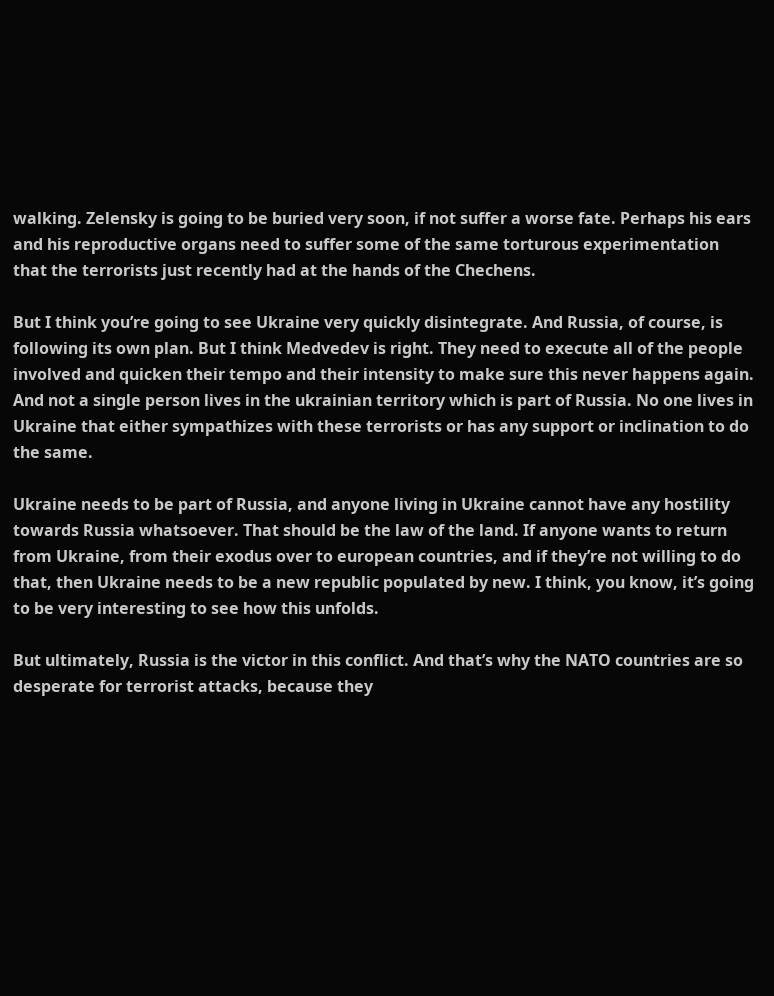walking. Zelensky is going to be buried very soon, if not suffer a worse fate. Perhaps his ears and his reproductive organs need to suffer some of the same torturous experimentation that the terrorists just recently had at the hands of the Chechens.

But I think you’re going to see Ukraine very quickly disintegrate. And Russia, of course, is following its own plan. But I think Medvedev is right. They need to execute all of the people involved and quicken their tempo and their intensity to make sure this never happens again. And not a single person lives in the ukrainian territory which is part of Russia. No one lives in Ukraine that either sympathizes with these terrorists or has any support or inclination to do the same.

Ukraine needs to be part of Russia, and anyone living in Ukraine cannot have any hostility towards Russia whatsoever. That should be the law of the land. If anyone wants to return from Ukraine, from their exodus over to european countries, and if they’re not willing to do that, then Ukraine needs to be a new republic populated by new. I think, you know, it’s going to be very interesting to see how this unfolds.

But ultimately, Russia is the victor in this conflict. And that’s why the NATO countries are so desperate for terrorist attacks, because they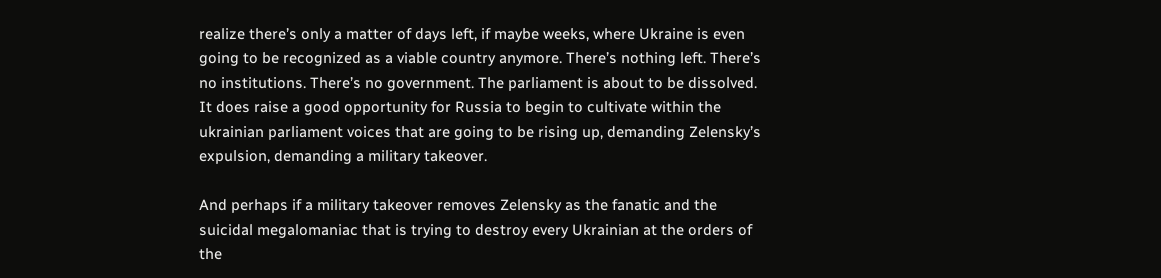realize there’s only a matter of days left, if maybe weeks, where Ukraine is even going to be recognized as a viable country anymore. There’s nothing left. There’s no institutions. There’s no government. The parliament is about to be dissolved. It does raise a good opportunity for Russia to begin to cultivate within the ukrainian parliament voices that are going to be rising up, demanding Zelensky’s expulsion, demanding a military takeover.

And perhaps if a military takeover removes Zelensky as the fanatic and the suicidal megalomaniac that is trying to destroy every Ukrainian at the orders of the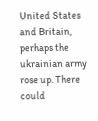United States and Britain, perhaps the ukrainian army rose up. There could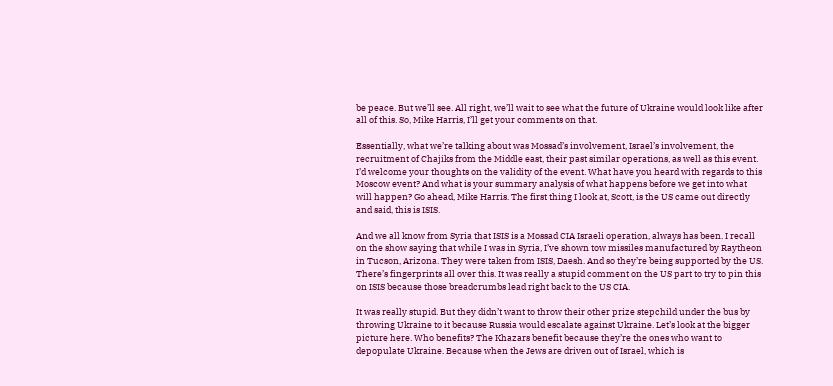be peace. But we’ll see. All right, we’ll wait to see what the future of Ukraine would look like after all of this. So, Mike Harris, I’ll get your comments on that.

Essentially, what we’re talking about was Mossad’s involvement, Israel’s involvement, the recruitment of Chajiks from the Middle east, their past similar operations, as well as this event. I’d welcome your thoughts on the validity of the event. What have you heard with regards to this Moscow event? And what is your summary analysis of what happens before we get into what will happen? Go ahead, Mike Harris. The first thing I look at, Scott, is the US came out directly and said, this is ISIS.

And we all know from Syria that ISIS is a Mossad CIA Israeli operation, always has been. I recall on the show saying that while I was in Syria, I’ve shown tow missiles manufactured by Raytheon in Tucson, Arizona. They were taken from ISIS, Daesh. And so they’re being supported by the US. There’s fingerprints all over this. It was really a stupid comment on the US part to try to pin this on ISIS because those breadcrumbs lead right back to the US CIA.

It was really stupid. But they didn’t want to throw their other prize stepchild under the bus by throwing Ukraine to it because Russia would escalate against Ukraine. Let’s look at the bigger picture here. Who benefits? The Khazars benefit because they’re the ones who want to depopulate Ukraine. Because when the Jews are driven out of Israel, which is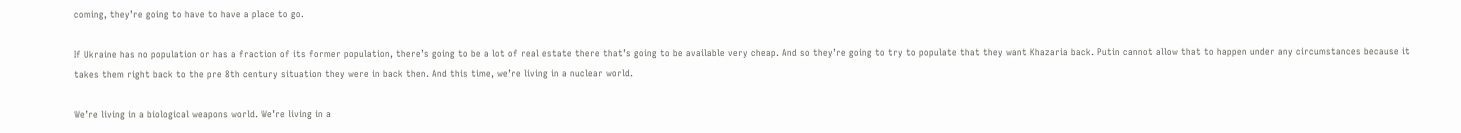coming, they’re going to have to have a place to go.

If Ukraine has no population or has a fraction of its former population, there’s going to be a lot of real estate there that’s going to be available very cheap. And so they’re going to try to populate that they want Khazaria back. Putin cannot allow that to happen under any circumstances because it takes them right back to the pre 8th century situation they were in back then. And this time, we’re living in a nuclear world.

We’re living in a biological weapons world. We’re living in a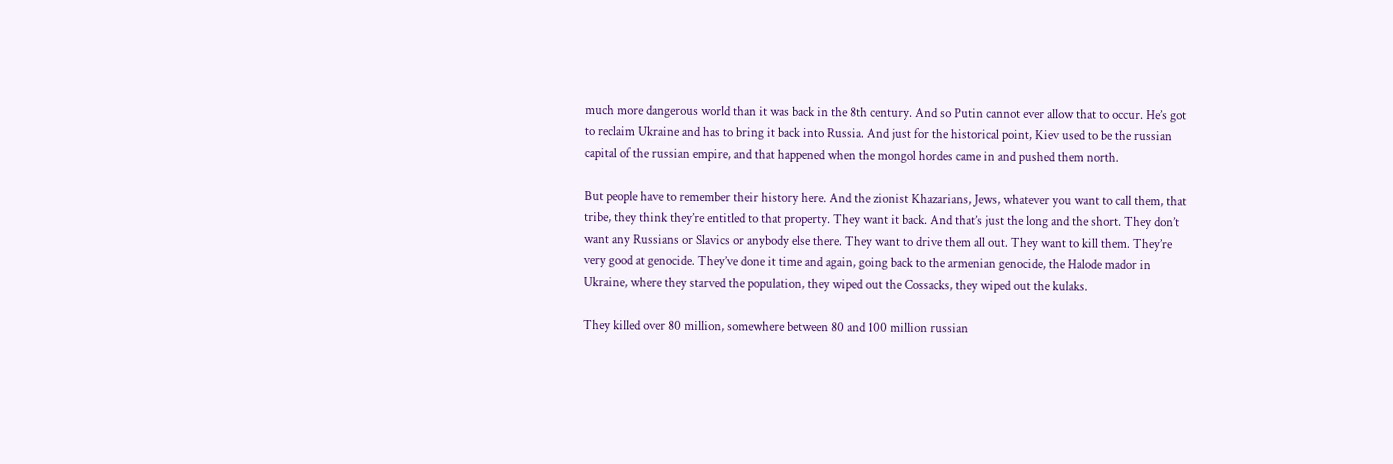much more dangerous world than it was back in the 8th century. And so Putin cannot ever allow that to occur. He’s got to reclaim Ukraine and has to bring it back into Russia. And just for the historical point, Kiev used to be the russian capital of the russian empire, and that happened when the mongol hordes came in and pushed them north.

But people have to remember their history here. And the zionist Khazarians, Jews, whatever you want to call them, that tribe, they think they’re entitled to that property. They want it back. And that’s just the long and the short. They don’t want any Russians or Slavics or anybody else there. They want to drive them all out. They want to kill them. They’re very good at genocide. They’ve done it time and again, going back to the armenian genocide, the Halode mador in Ukraine, where they starved the population, they wiped out the Cossacks, they wiped out the kulaks.

They killed over 80 million, somewhere between 80 and 100 million russian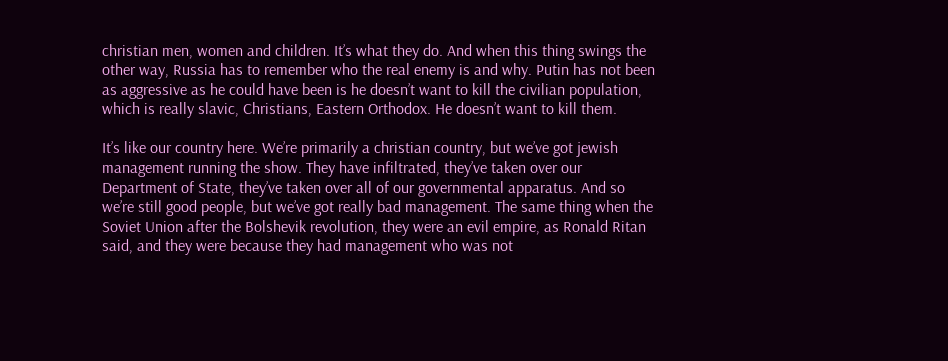christian men, women and children. It’s what they do. And when this thing swings the other way, Russia has to remember who the real enemy is and why. Putin has not been as aggressive as he could have been is he doesn’t want to kill the civilian population, which is really slavic, Christians, Eastern Orthodox. He doesn’t want to kill them.

It’s like our country here. We’re primarily a christian country, but we’ve got jewish management running the show. They have infiltrated, they’ve taken over our Department of State, they’ve taken over all of our governmental apparatus. And so we’re still good people, but we’ve got really bad management. The same thing when the Soviet Union after the Bolshevik revolution, they were an evil empire, as Ronald Ritan said, and they were because they had management who was not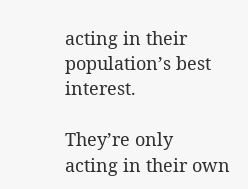acting in their population’s best interest.

They’re only acting in their own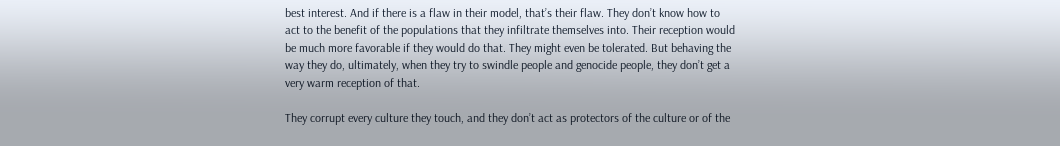best interest. And if there is a flaw in their model, that’s their flaw. They don’t know how to act to the benefit of the populations that they infiltrate themselves into. Their reception would be much more favorable if they would do that. They might even be tolerated. But behaving the way they do, ultimately, when they try to swindle people and genocide people, they don’t get a very warm reception of that.

They corrupt every culture they touch, and they don’t act as protectors of the culture or of the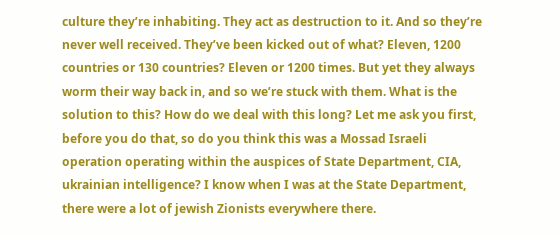culture they’re inhabiting. They act as destruction to it. And so they’re never well received. They’ve been kicked out of what? Eleven, 1200 countries or 130 countries? Eleven or 1200 times. But yet they always worm their way back in, and so we’re stuck with them. What is the solution to this? How do we deal with this long? Let me ask you first, before you do that, so do you think this was a Mossad Israeli operation operating within the auspices of State Department, CIA, ukrainian intelligence? I know when I was at the State Department, there were a lot of jewish Zionists everywhere there.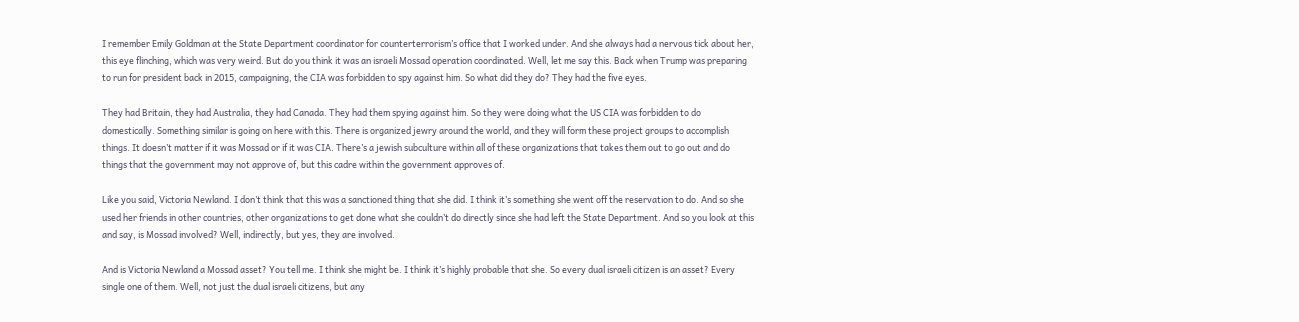I remember Emily Goldman at the State Department coordinator for counterterrorism’s office that I worked under. And she always had a nervous tick about her, this eye flinching, which was very weird. But do you think it was an israeli Mossad operation coordinated. Well, let me say this. Back when Trump was preparing to run for president back in 2015, campaigning, the CIA was forbidden to spy against him. So what did they do? They had the five eyes.

They had Britain, they had Australia, they had Canada. They had them spying against him. So they were doing what the US CIA was forbidden to do domestically. Something similar is going on here with this. There is organized jewry around the world, and they will form these project groups to accomplish things. It doesn’t matter if it was Mossad or if it was CIA. There’s a jewish subculture within all of these organizations that takes them out to go out and do things that the government may not approve of, but this cadre within the government approves of.

Like you said, Victoria Newland. I don’t think that this was a sanctioned thing that she did. I think it’s something she went off the reservation to do. And so she used her friends in other countries, other organizations to get done what she couldn’t do directly since she had left the State Department. And so you look at this and say, is Mossad involved? Well, indirectly, but yes, they are involved.

And is Victoria Newland a Mossad asset? You tell me. I think she might be. I think it’s highly probable that she. So every dual israeli citizen is an asset? Every single one of them. Well, not just the dual israeli citizens, but any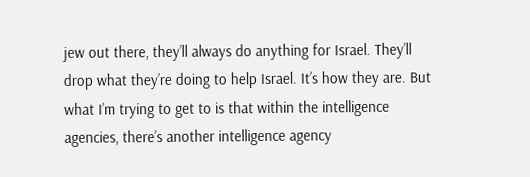jew out there, they’ll always do anything for Israel. They’ll drop what they’re doing to help Israel. It’s how they are. But what I’m trying to get to is that within the intelligence agencies, there’s another intelligence agency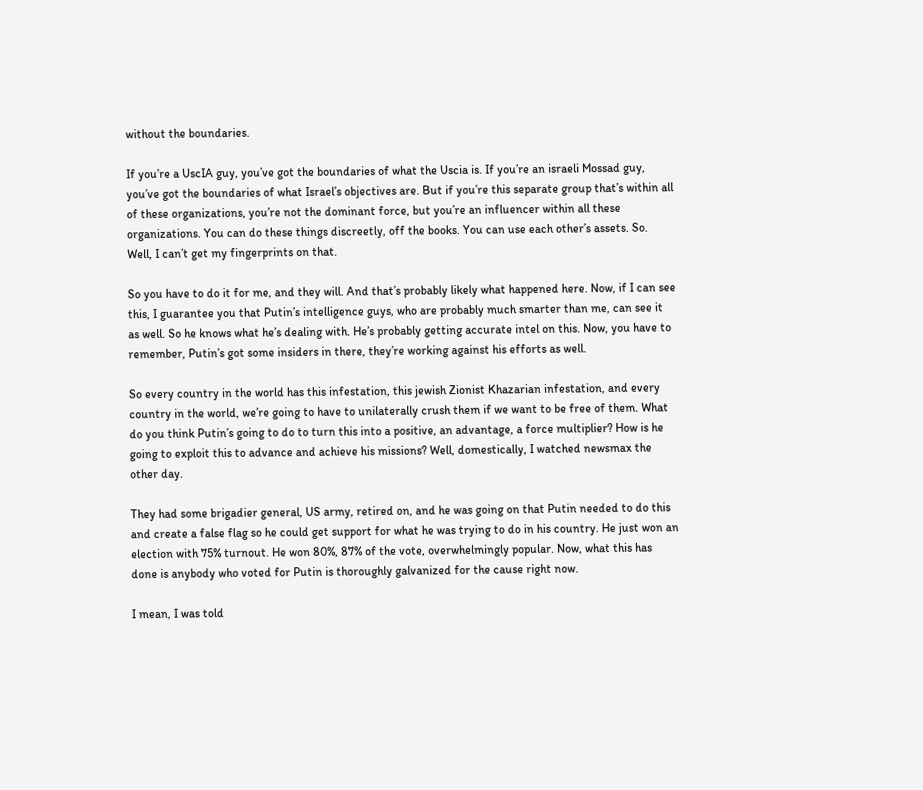without the boundaries.

If you’re a UscIA guy, you’ve got the boundaries of what the Uscia is. If you’re an israeli Mossad guy, you’ve got the boundaries of what Israel’s objectives are. But if you’re this separate group that’s within all of these organizations, you’re not the dominant force, but you’re an influencer within all these organizations. You can do these things discreetly, off the books. You can use each other’s assets. So. Well, I can’t get my fingerprints on that.

So you have to do it for me, and they will. And that’s probably likely what happened here. Now, if I can see this, I guarantee you that Putin’s intelligence guys, who are probably much smarter than me, can see it as well. So he knows what he’s dealing with. He’s probably getting accurate intel on this. Now, you have to remember, Putin’s got some insiders in there, they’re working against his efforts as well.

So every country in the world has this infestation, this jewish Zionist Khazarian infestation, and every country in the world, we’re going to have to unilaterally crush them if we want to be free of them. What do you think Putin’s going to do to turn this into a positive, an advantage, a force multiplier? How is he going to exploit this to advance and achieve his missions? Well, domestically, I watched newsmax the other day.

They had some brigadier general, US army, retired on, and he was going on that Putin needed to do this and create a false flag so he could get support for what he was trying to do in his country. He just won an election with 75% turnout. He won 80%, 87% of the vote, overwhelmingly popular. Now, what this has done is anybody who voted for Putin is thoroughly galvanized for the cause right now.

I mean, I was told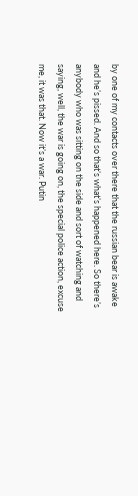by one of my contacts over there that the russian bear is awake and he’s pissed. And so that’s what’s happened here. So there’s anybody who was sitting on the side and sort of watching and saying, well, the war is going on, the special police action, excuse me, it was that. Now it’s a war. Putin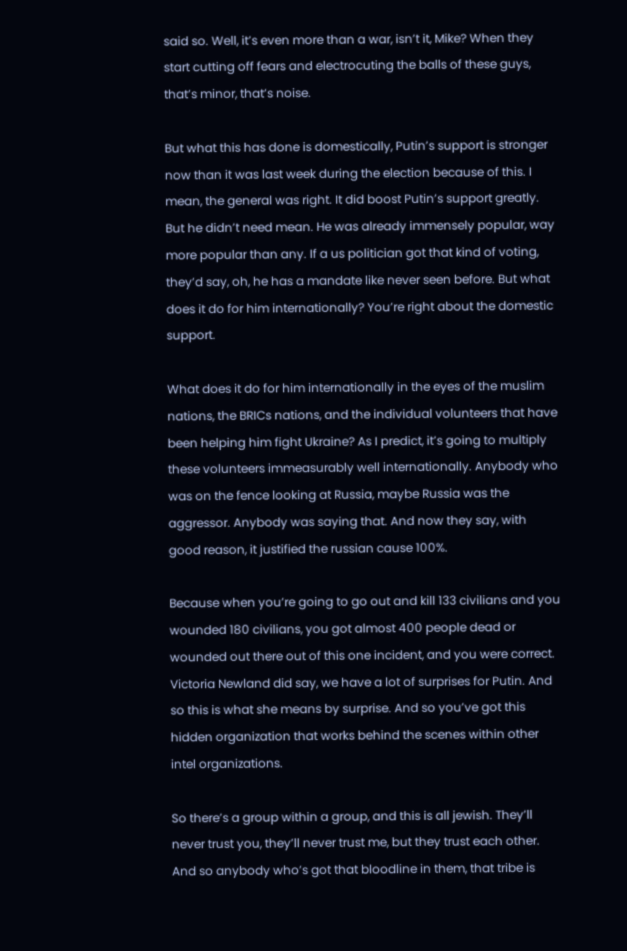said so. Well, it’s even more than a war, isn’t it, Mike? When they start cutting off fears and electrocuting the balls of these guys, that’s minor, that’s noise.

But what this has done is domestically, Putin’s support is stronger now than it was last week during the election because of this. I mean, the general was right. It did boost Putin’s support greatly. But he didn’t need mean. He was already immensely popular, way more popular than any. If a us politician got that kind of voting, they’d say, oh, he has a mandate like never seen before. But what does it do for him internationally? You’re right about the domestic support.

What does it do for him internationally in the eyes of the muslim nations, the BRICs nations, and the individual volunteers that have been helping him fight Ukraine? As I predict, it’s going to multiply these volunteers immeasurably well internationally. Anybody who was on the fence looking at Russia, maybe Russia was the aggressor. Anybody was saying that. And now they say, with good reason, it justified the russian cause 100%.

Because when you’re going to go out and kill 133 civilians and you wounded 180 civilians, you got almost 400 people dead or wounded out there out of this one incident, and you were correct. Victoria Newland did say, we have a lot of surprises for Putin. And so this is what she means by surprise. And so you’ve got this hidden organization that works behind the scenes within other intel organizations.

So there’s a group within a group, and this is all jewish. They’ll never trust you, they’ll never trust me, but they trust each other. And so anybody who’s got that bloodline in them, that tribe is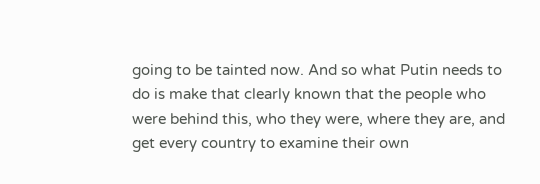going to be tainted now. And so what Putin needs to do is make that clearly known that the people who were behind this, who they were, where they are, and get every country to examine their own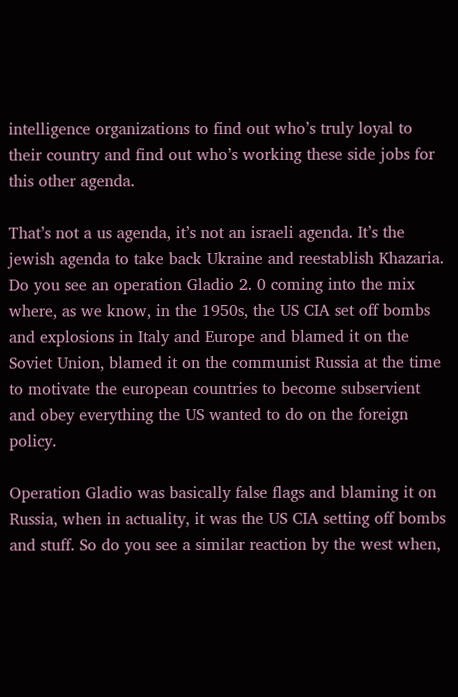intelligence organizations to find out who’s truly loyal to their country and find out who’s working these side jobs for this other agenda.

That’s not a us agenda, it’s not an israeli agenda. It’s the jewish agenda to take back Ukraine and reestablish Khazaria. Do you see an operation Gladio 2. 0 coming into the mix where, as we know, in the 1950s, the US CIA set off bombs and explosions in Italy and Europe and blamed it on the Soviet Union, blamed it on the communist Russia at the time to motivate the european countries to become subservient and obey everything the US wanted to do on the foreign policy.

Operation Gladio was basically false flags and blaming it on Russia, when in actuality, it was the US CIA setting off bombs and stuff. So do you see a similar reaction by the west when,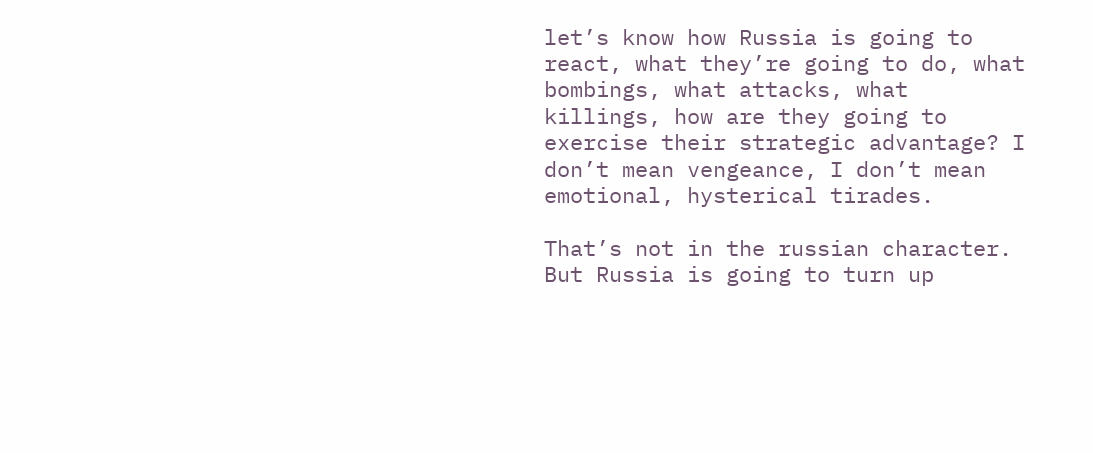let’s know how Russia is going to react, what they’re going to do, what bombings, what attacks, what killings, how are they going to exercise their strategic advantage? I don’t mean vengeance, I don’t mean emotional, hysterical tirades.

That’s not in the russian character. But Russia is going to turn up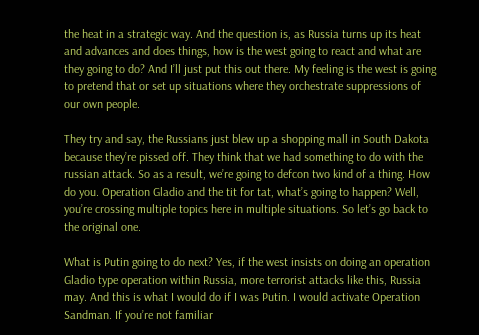the heat in a strategic way. And the question is, as Russia turns up its heat and advances and does things, how is the west going to react and what are they going to do? And I’ll just put this out there. My feeling is the west is going to pretend that or set up situations where they orchestrate suppressions of our own people.

They try and say, the Russians just blew up a shopping mall in South Dakota because they’re pissed off. They think that we had something to do with the russian attack. So as a result, we’re going to defcon two kind of a thing. How do you. Operation Gladio and the tit for tat, what’s going to happen? Well, you’re crossing multiple topics here in multiple situations. So let’s go back to the original one.

What is Putin going to do next? Yes, if the west insists on doing an operation Gladio type operation within Russia, more terrorist attacks like this, Russia may. And this is what I would do if I was Putin. I would activate Operation Sandman. If you’re not familiar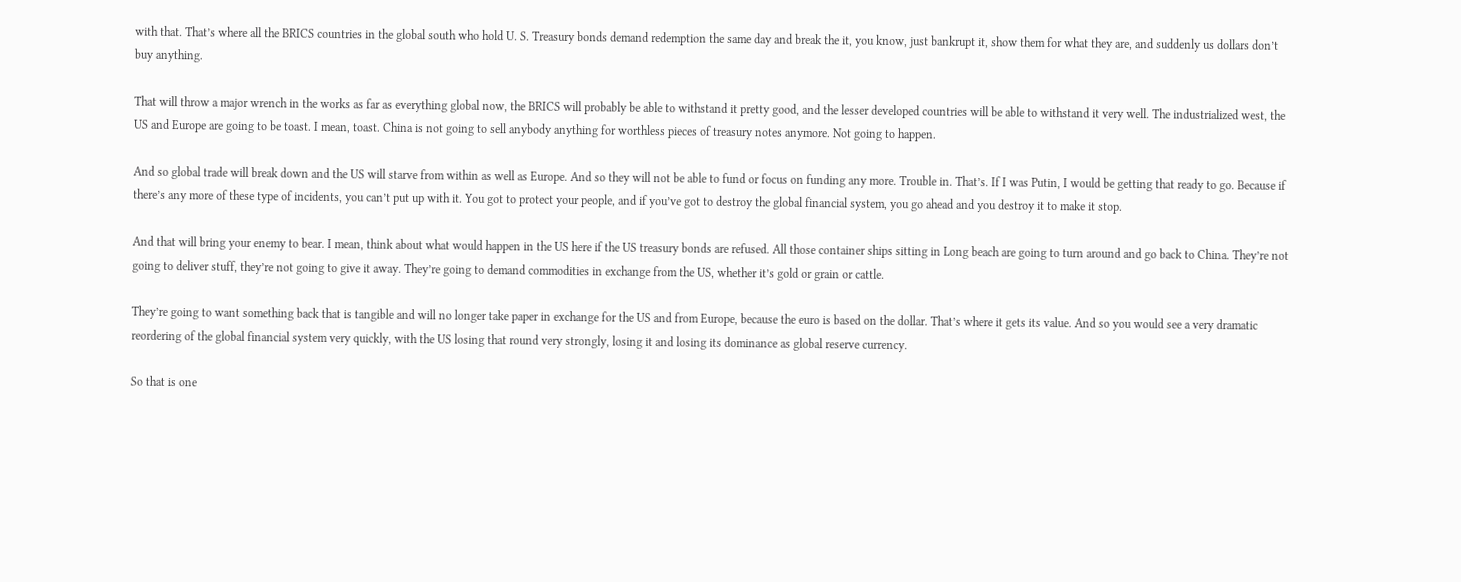with that. That’s where all the BRICS countries in the global south who hold U. S. Treasury bonds demand redemption the same day and break the it, you know, just bankrupt it, show them for what they are, and suddenly us dollars don’t buy anything.

That will throw a major wrench in the works as far as everything global now, the BRICS will probably be able to withstand it pretty good, and the lesser developed countries will be able to withstand it very well. The industrialized west, the US and Europe are going to be toast. I mean, toast. China is not going to sell anybody anything for worthless pieces of treasury notes anymore. Not going to happen.

And so global trade will break down and the US will starve from within as well as Europe. And so they will not be able to fund or focus on funding any more. Trouble in. That’s. If I was Putin, I would be getting that ready to go. Because if there’s any more of these type of incidents, you can’t put up with it. You got to protect your people, and if you’ve got to destroy the global financial system, you go ahead and you destroy it to make it stop.

And that will bring your enemy to bear. I mean, think about what would happen in the US here if the US treasury bonds are refused. All those container ships sitting in Long beach are going to turn around and go back to China. They’re not going to deliver stuff, they’re not going to give it away. They’re going to demand commodities in exchange from the US, whether it’s gold or grain or cattle.

They’re going to want something back that is tangible and will no longer take paper in exchange for the US and from Europe, because the euro is based on the dollar. That’s where it gets its value. And so you would see a very dramatic reordering of the global financial system very quickly, with the US losing that round very strongly, losing it and losing its dominance as global reserve currency.

So that is one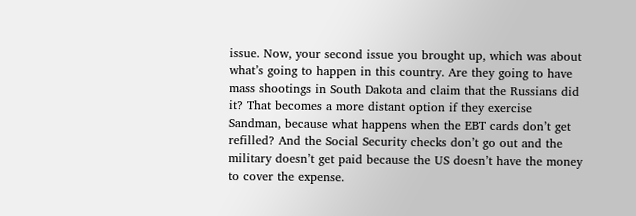issue. Now, your second issue you brought up, which was about what’s going to happen in this country. Are they going to have mass shootings in South Dakota and claim that the Russians did it? That becomes a more distant option if they exercise Sandman, because what happens when the EBT cards don’t get refilled? And the Social Security checks don’t go out and the military doesn’t get paid because the US doesn’t have the money to cover the expense.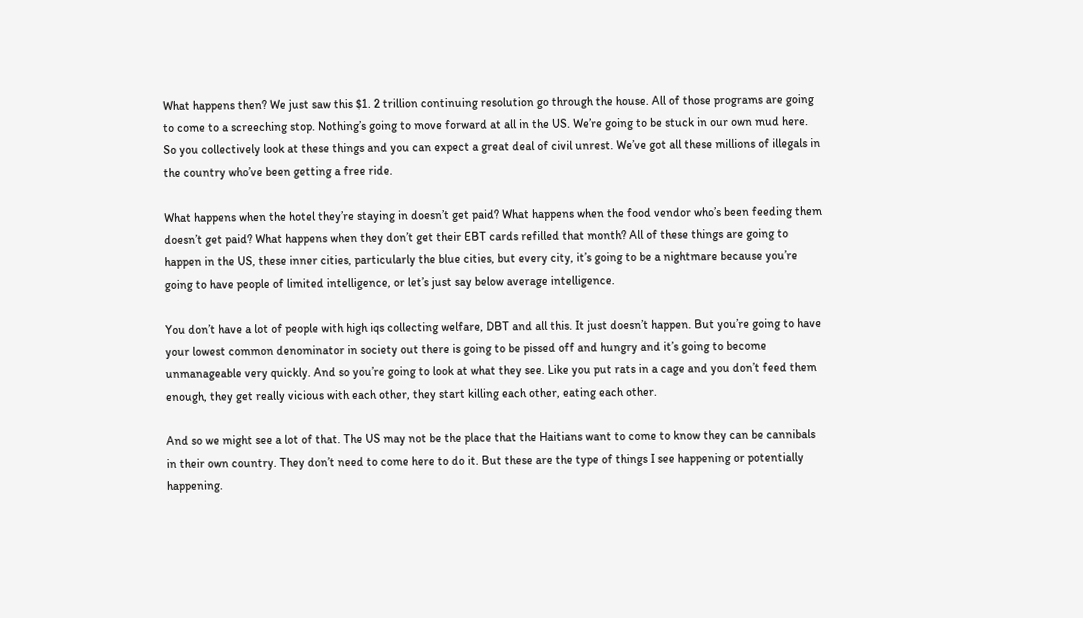What happens then? We just saw this $1. 2 trillion continuing resolution go through the house. All of those programs are going to come to a screeching stop. Nothing’s going to move forward at all in the US. We’re going to be stuck in our own mud here. So you collectively look at these things and you can expect a great deal of civil unrest. We’ve got all these millions of illegals in the country who’ve been getting a free ride.

What happens when the hotel they’re staying in doesn’t get paid? What happens when the food vendor who’s been feeding them doesn’t get paid? What happens when they don’t get their EBT cards refilled that month? All of these things are going to happen in the US, these inner cities, particularly the blue cities, but every city, it’s going to be a nightmare because you’re going to have people of limited intelligence, or let’s just say below average intelligence.

You don’t have a lot of people with high iqs collecting welfare, DBT and all this. It just doesn’t happen. But you’re going to have your lowest common denominator in society out there is going to be pissed off and hungry and it’s going to become unmanageable very quickly. And so you’re going to look at what they see. Like you put rats in a cage and you don’t feed them enough, they get really vicious with each other, they start killing each other, eating each other.

And so we might see a lot of that. The US may not be the place that the Haitians want to come to know they can be cannibals in their own country. They don’t need to come here to do it. But these are the type of things I see happening or potentially happening.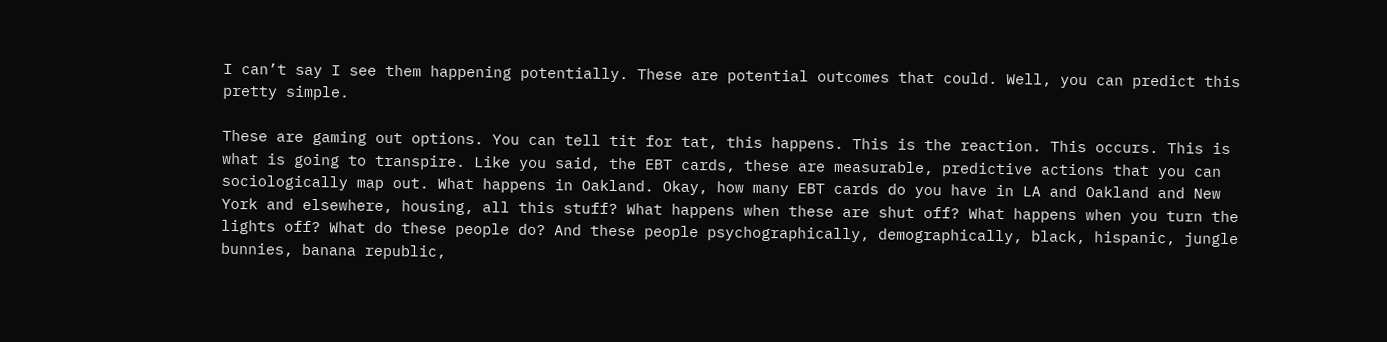I can’t say I see them happening potentially. These are potential outcomes that could. Well, you can predict this pretty simple.

These are gaming out options. You can tell tit for tat, this happens. This is the reaction. This occurs. This is what is going to transpire. Like you said, the EBT cards, these are measurable, predictive actions that you can sociologically map out. What happens in Oakland. Okay, how many EBT cards do you have in LA and Oakland and New York and elsewhere, housing, all this stuff? What happens when these are shut off? What happens when you turn the lights off? What do these people do? And these people psychographically, demographically, black, hispanic, jungle bunnies, banana republic,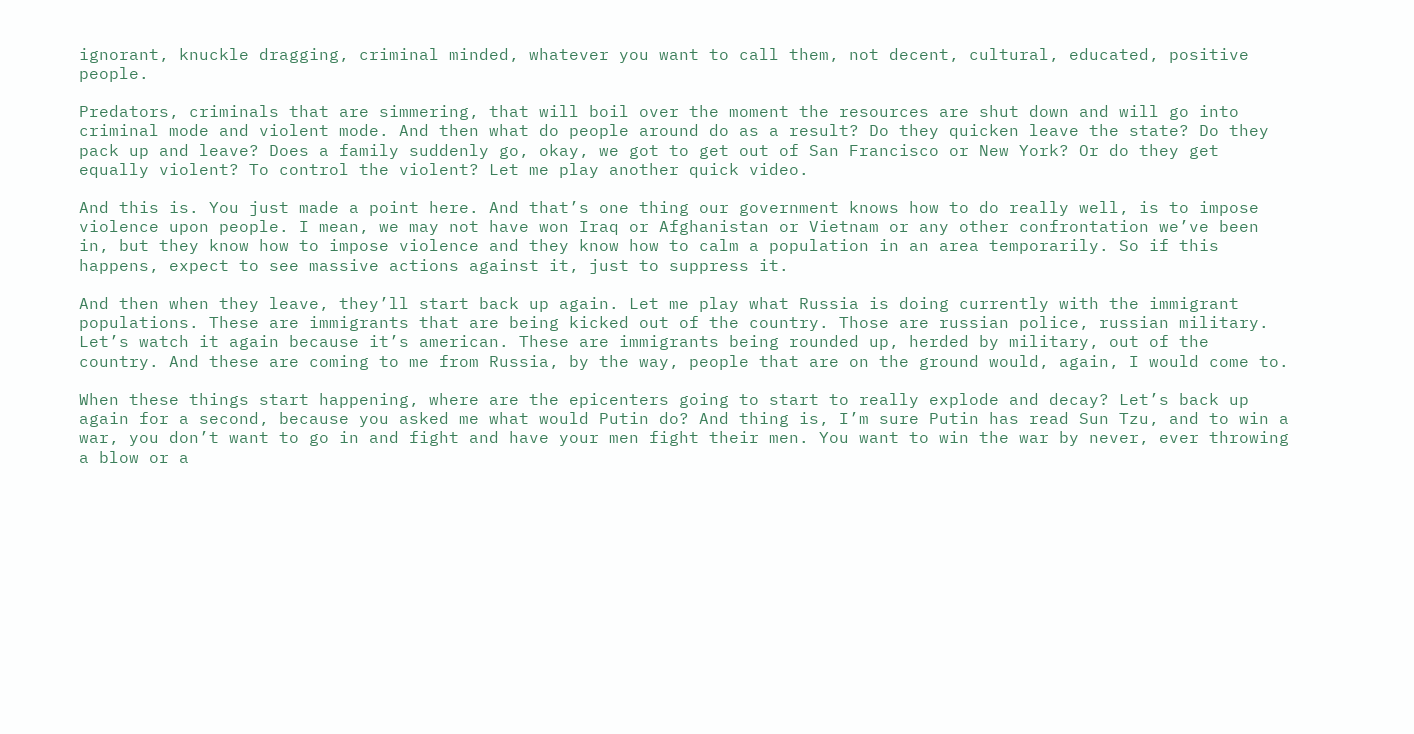ignorant, knuckle dragging, criminal minded, whatever you want to call them, not decent, cultural, educated, positive people.

Predators, criminals that are simmering, that will boil over the moment the resources are shut down and will go into criminal mode and violent mode. And then what do people around do as a result? Do they quicken leave the state? Do they pack up and leave? Does a family suddenly go, okay, we got to get out of San Francisco or New York? Or do they get equally violent? To control the violent? Let me play another quick video.

And this is. You just made a point here. And that’s one thing our government knows how to do really well, is to impose violence upon people. I mean, we may not have won Iraq or Afghanistan or Vietnam or any other confrontation we’ve been in, but they know how to impose violence and they know how to calm a population in an area temporarily. So if this happens, expect to see massive actions against it, just to suppress it.

And then when they leave, they’ll start back up again. Let me play what Russia is doing currently with the immigrant populations. These are immigrants that are being kicked out of the country. Those are russian police, russian military. Let’s watch it again because it’s american. These are immigrants being rounded up, herded by military, out of the country. And these are coming to me from Russia, by the way, people that are on the ground would, again, I would come to.

When these things start happening, where are the epicenters going to start to really explode and decay? Let’s back up again for a second, because you asked me what would Putin do? And thing is, I’m sure Putin has read Sun Tzu, and to win a war, you don’t want to go in and fight and have your men fight their men. You want to win the war by never, ever throwing a blow or a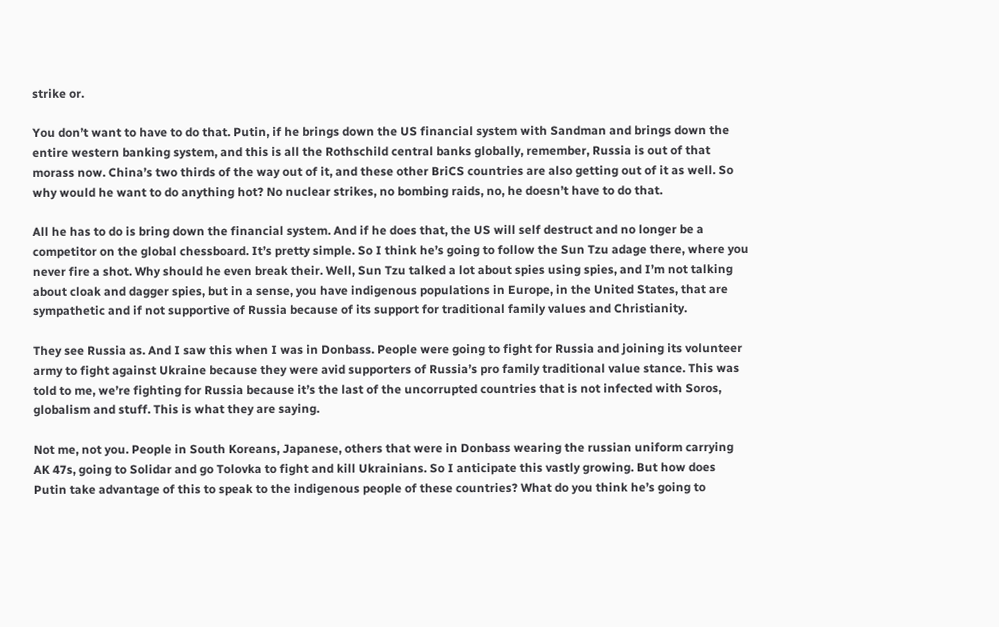strike or.

You don’t want to have to do that. Putin, if he brings down the US financial system with Sandman and brings down the entire western banking system, and this is all the Rothschild central banks globally, remember, Russia is out of that morass now. China’s two thirds of the way out of it, and these other BriCS countries are also getting out of it as well. So why would he want to do anything hot? No nuclear strikes, no bombing raids, no, he doesn’t have to do that.

All he has to do is bring down the financial system. And if he does that, the US will self destruct and no longer be a competitor on the global chessboard. It’s pretty simple. So I think he’s going to follow the Sun Tzu adage there, where you never fire a shot. Why should he even break their. Well, Sun Tzu talked a lot about spies using spies, and I’m not talking about cloak and dagger spies, but in a sense, you have indigenous populations in Europe, in the United States, that are sympathetic and if not supportive of Russia because of its support for traditional family values and Christianity.

They see Russia as. And I saw this when I was in Donbass. People were going to fight for Russia and joining its volunteer army to fight against Ukraine because they were avid supporters of Russia’s pro family traditional value stance. This was told to me, we’re fighting for Russia because it’s the last of the uncorrupted countries that is not infected with Soros, globalism and stuff. This is what they are saying.

Not me, not you. People in South Koreans, Japanese, others that were in Donbass wearing the russian uniform carrying AK 47s, going to Solidar and go Tolovka to fight and kill Ukrainians. So I anticipate this vastly growing. But how does Putin take advantage of this to speak to the indigenous people of these countries? What do you think he’s going to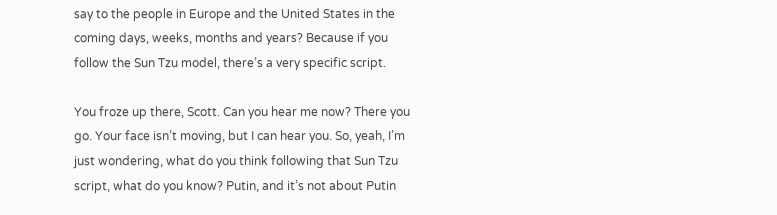say to the people in Europe and the United States in the coming days, weeks, months and years? Because if you follow the Sun Tzu model, there’s a very specific script.

You froze up there, Scott. Can you hear me now? There you go. Your face isn’t moving, but I can hear you. So, yeah, I’m just wondering, what do you think following that Sun Tzu script, what do you know? Putin, and it’s not about Putin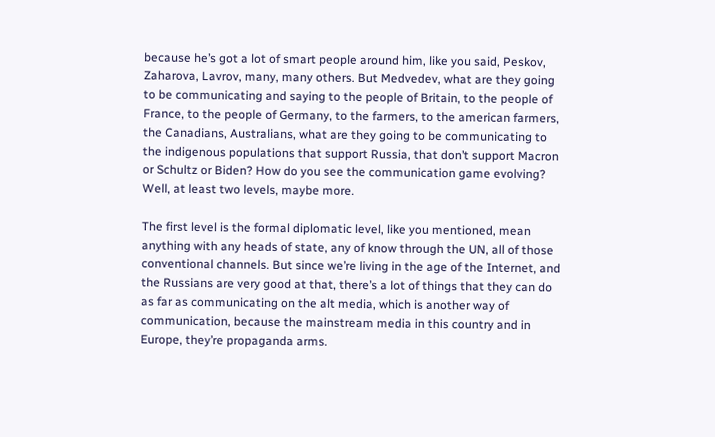because he’s got a lot of smart people around him, like you said, Peskov, Zaharova, Lavrov, many, many others. But Medvedev, what are they going to be communicating and saying to the people of Britain, to the people of France, to the people of Germany, to the farmers, to the american farmers, the Canadians, Australians, what are they going to be communicating to the indigenous populations that support Russia, that don’t support Macron or Schultz or Biden? How do you see the communication game evolving? Well, at least two levels, maybe more.

The first level is the formal diplomatic level, like you mentioned, mean anything with any heads of state, any of know through the UN, all of those conventional channels. But since we’re living in the age of the Internet, and the Russians are very good at that, there’s a lot of things that they can do as far as communicating on the alt media, which is another way of communication, because the mainstream media in this country and in Europe, they’re propaganda arms.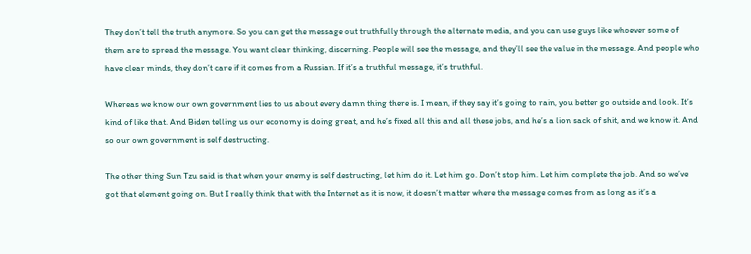They don’t tell the truth anymore. So you can get the message out truthfully through the alternate media, and you can use guys like whoever some of them are to spread the message. You want clear thinking, discerning. People will see the message, and they’ll see the value in the message. And people who have clear minds, they don’t care if it comes from a Russian. If it’s a truthful message, it’s truthful.

Whereas we know our own government lies to us about every damn thing there is. I mean, if they say it’s going to rain, you better go outside and look. It’s kind of like that. And Biden telling us our economy is doing great, and he’s fixed all this and all these jobs, and he’s a lion sack of shit, and we know it. And so our own government is self destructing.

The other thing Sun Tzu said is that when your enemy is self destructing, let him do it. Let him go. Don’t stop him. Let him complete the job. And so we’ve got that element going on. But I really think that with the Internet as it is now, it doesn’t matter where the message comes from as long as it’s a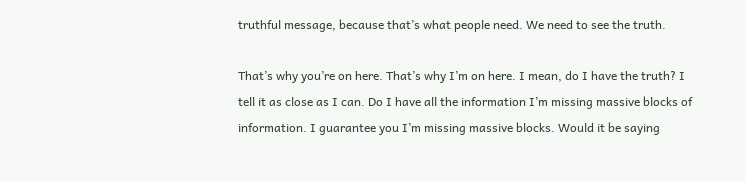truthful message, because that’s what people need. We need to see the truth.

That’s why you’re on here. That’s why I’m on here. I mean, do I have the truth? I tell it as close as I can. Do I have all the information I’m missing massive blocks of information. I guarantee you I’m missing massive blocks. Would it be saying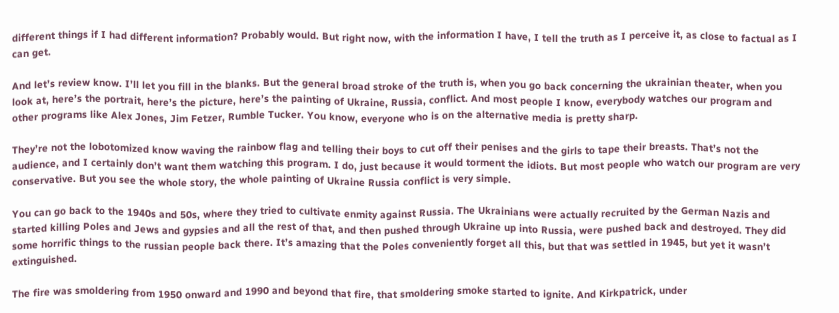different things if I had different information? Probably would. But right now, with the information I have, I tell the truth as I perceive it, as close to factual as I can get.

And let’s review know. I’ll let you fill in the blanks. But the general broad stroke of the truth is, when you go back concerning the ukrainian theater, when you look at, here’s the portrait, here’s the picture, here’s the painting of Ukraine, Russia, conflict. And most people I know, everybody watches our program and other programs like Alex Jones, Jim Fetzer, Rumble Tucker. You know, everyone who is on the alternative media is pretty sharp.

They’re not the lobotomized know waving the rainbow flag and telling their boys to cut off their penises and the girls to tape their breasts. That’s not the audience, and I certainly don’t want them watching this program. I do, just because it would torment the idiots. But most people who watch our program are very conservative. But you see the whole story, the whole painting of Ukraine Russia conflict is very simple.

You can go back to the 1940s and 50s, where they tried to cultivate enmity against Russia. The Ukrainians were actually recruited by the German Nazis and started killing Poles and Jews and gypsies and all the rest of that, and then pushed through Ukraine up into Russia, were pushed back and destroyed. They did some horrific things to the russian people back there. It’s amazing that the Poles conveniently forget all this, but that was settled in 1945, but yet it wasn’t extinguished.

The fire was smoldering from 1950 onward and 1990 and beyond that fire, that smoldering smoke started to ignite. And Kirkpatrick, under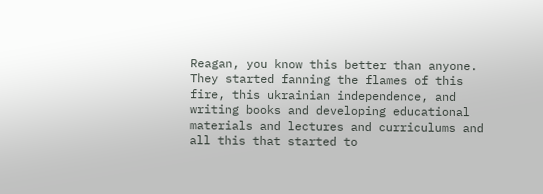Reagan, you know this better than anyone. They started fanning the flames of this fire, this ukrainian independence, and writing books and developing educational materials and lectures and curriculums and all this that started to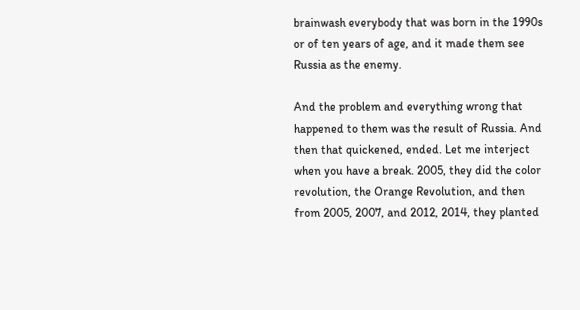brainwash everybody that was born in the 1990s or of ten years of age, and it made them see Russia as the enemy.

And the problem and everything wrong that happened to them was the result of Russia. And then that quickened, ended. Let me interject when you have a break. 2005, they did the color revolution, the Orange Revolution, and then from 2005, 2007, and 2012, 2014, they planted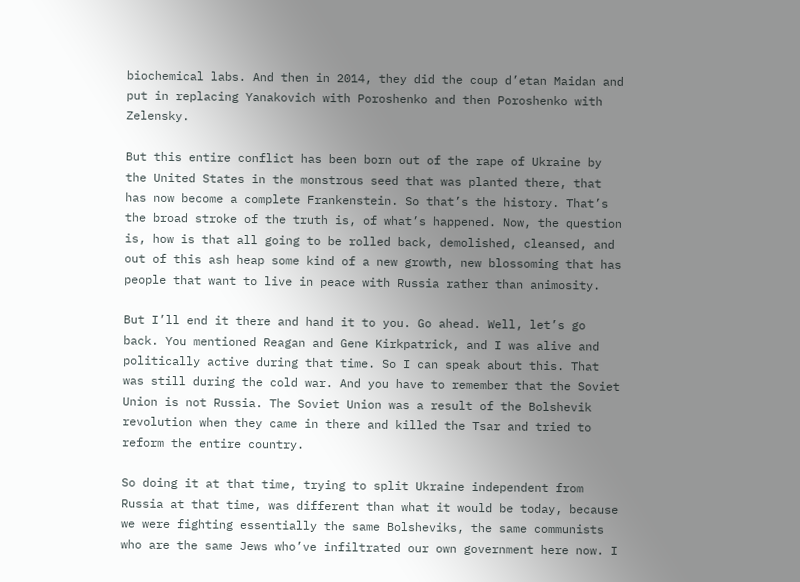biochemical labs. And then in 2014, they did the coup d’etan Maidan and put in replacing Yanakovich with Poroshenko and then Poroshenko with Zelensky.

But this entire conflict has been born out of the rape of Ukraine by the United States in the monstrous seed that was planted there, that has now become a complete Frankenstein. So that’s the history. That’s the broad stroke of the truth is, of what’s happened. Now, the question is, how is that all going to be rolled back, demolished, cleansed, and out of this ash heap some kind of a new growth, new blossoming that has people that want to live in peace with Russia rather than animosity.

But I’ll end it there and hand it to you. Go ahead. Well, let’s go back. You mentioned Reagan and Gene Kirkpatrick, and I was alive and politically active during that time. So I can speak about this. That was still during the cold war. And you have to remember that the Soviet Union is not Russia. The Soviet Union was a result of the Bolshevik revolution when they came in there and killed the Tsar and tried to reform the entire country.

So doing it at that time, trying to split Ukraine independent from Russia at that time, was different than what it would be today, because we were fighting essentially the same Bolsheviks, the same communists who are the same Jews who’ve infiltrated our own government here now. I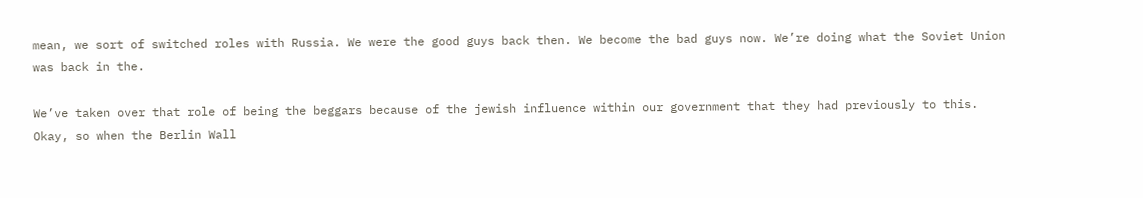mean, we sort of switched roles with Russia. We were the good guys back then. We become the bad guys now. We’re doing what the Soviet Union was back in the.

We’ve taken over that role of being the beggars because of the jewish influence within our government that they had previously to this. Okay, so when the Berlin Wall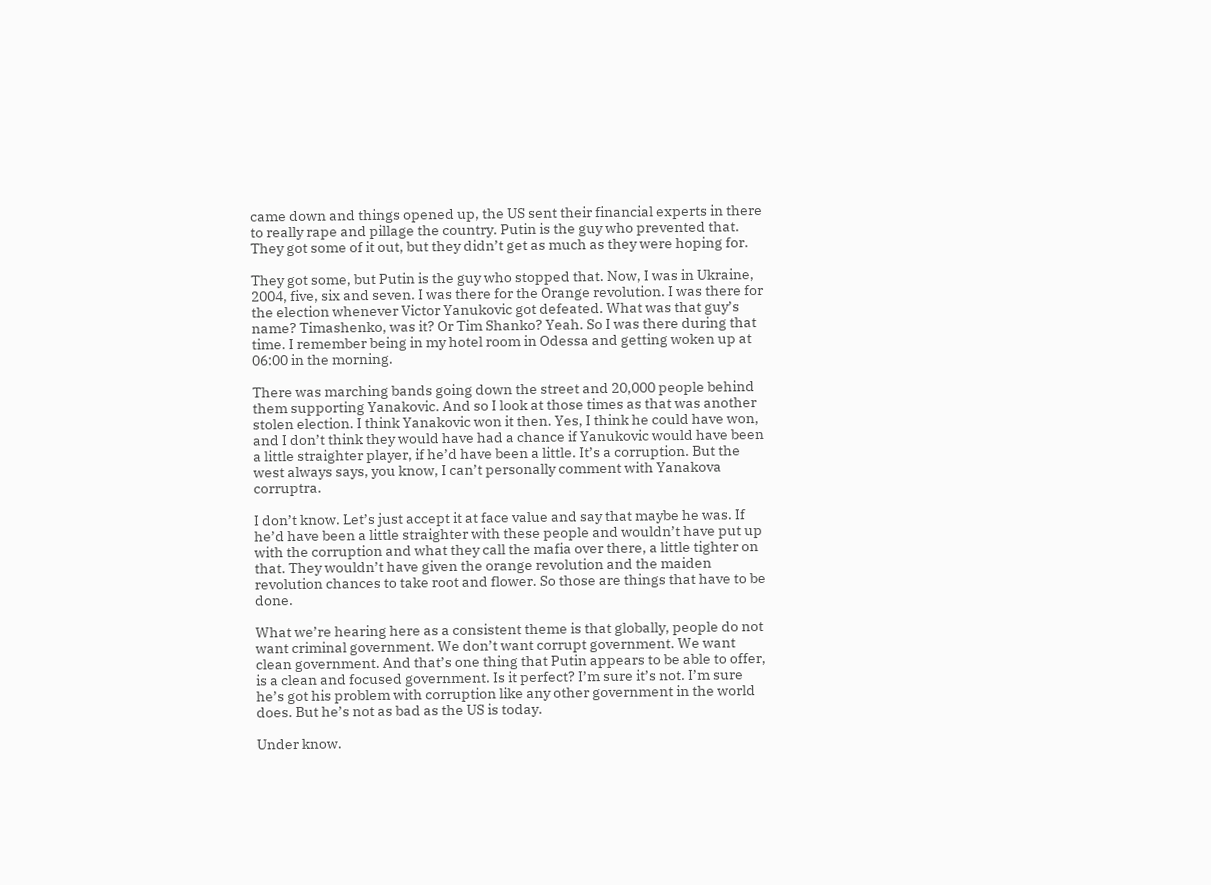came down and things opened up, the US sent their financial experts in there to really rape and pillage the country. Putin is the guy who prevented that. They got some of it out, but they didn’t get as much as they were hoping for.

They got some, but Putin is the guy who stopped that. Now, I was in Ukraine, 2004, five, six and seven. I was there for the Orange revolution. I was there for the election whenever Victor Yanukovic got defeated. What was that guy’s name? Timashenko, was it? Or Tim Shanko? Yeah. So I was there during that time. I remember being in my hotel room in Odessa and getting woken up at 06:00 in the morning.

There was marching bands going down the street and 20,000 people behind them supporting Yanakovic. And so I look at those times as that was another stolen election. I think Yanakovic won it then. Yes, I think he could have won, and I don’t think they would have had a chance if Yanukovic would have been a little straighter player, if he’d have been a little. It’s a corruption. But the west always says, you know, I can’t personally comment with Yanakova corruptra.

I don’t know. Let’s just accept it at face value and say that maybe he was. If he’d have been a little straighter with these people and wouldn’t have put up with the corruption and what they call the mafia over there, a little tighter on that. They wouldn’t have given the orange revolution and the maiden revolution chances to take root and flower. So those are things that have to be done.

What we’re hearing here as a consistent theme is that globally, people do not want criminal government. We don’t want corrupt government. We want clean government. And that’s one thing that Putin appears to be able to offer, is a clean and focused government. Is it perfect? I’m sure it’s not. I’m sure he’s got his problem with corruption like any other government in the world does. But he’s not as bad as the US is today.

Under know.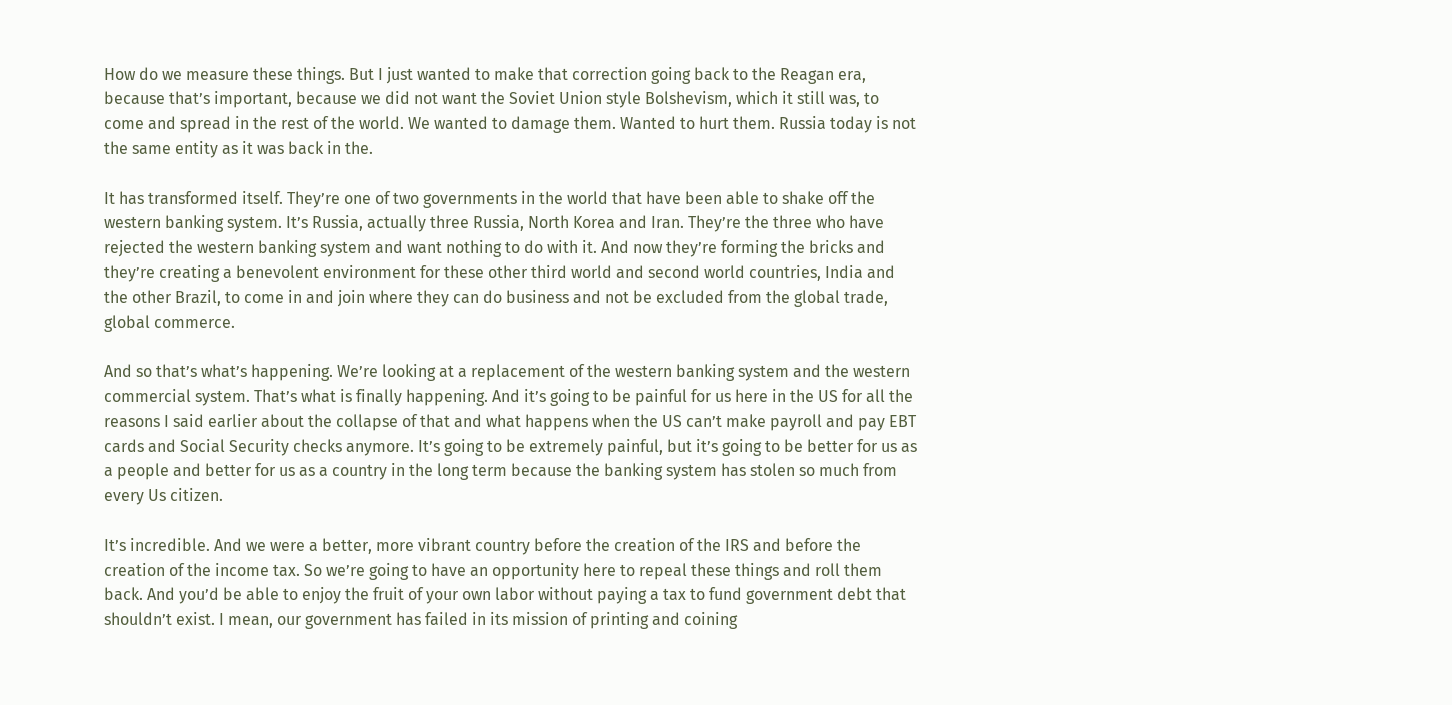How do we measure these things. But I just wanted to make that correction going back to the Reagan era, because that’s important, because we did not want the Soviet Union style Bolshevism, which it still was, to come and spread in the rest of the world. We wanted to damage them. Wanted to hurt them. Russia today is not the same entity as it was back in the.

It has transformed itself. They’re one of two governments in the world that have been able to shake off the western banking system. It’s Russia, actually three Russia, North Korea and Iran. They’re the three who have rejected the western banking system and want nothing to do with it. And now they’re forming the bricks and they’re creating a benevolent environment for these other third world and second world countries, India and the other Brazil, to come in and join where they can do business and not be excluded from the global trade, global commerce.

And so that’s what’s happening. We’re looking at a replacement of the western banking system and the western commercial system. That’s what is finally happening. And it’s going to be painful for us here in the US for all the reasons I said earlier about the collapse of that and what happens when the US can’t make payroll and pay EBT cards and Social Security checks anymore. It’s going to be extremely painful, but it’s going to be better for us as a people and better for us as a country in the long term because the banking system has stolen so much from every Us citizen.

It’s incredible. And we were a better, more vibrant country before the creation of the IRS and before the creation of the income tax. So we’re going to have an opportunity here to repeal these things and roll them back. And you’d be able to enjoy the fruit of your own labor without paying a tax to fund government debt that shouldn’t exist. I mean, our government has failed in its mission of printing and coining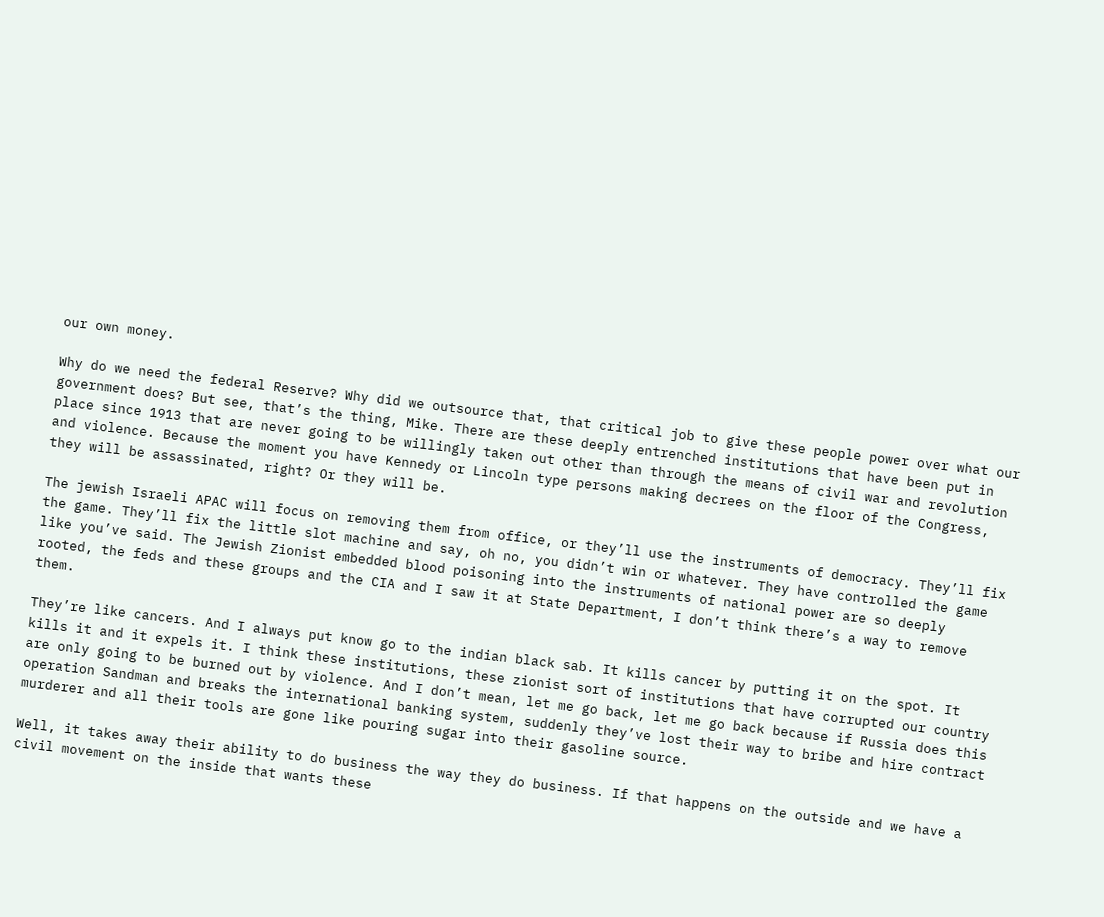our own money.

Why do we need the federal Reserve? Why did we outsource that, that critical job to give these people power over what our government does? But see, that’s the thing, Mike. There are these deeply entrenched institutions that have been put in place since 1913 that are never going to be willingly taken out other than through the means of civil war and revolution and violence. Because the moment you have Kennedy or Lincoln type persons making decrees on the floor of the Congress, they will be assassinated, right? Or they will be.

The jewish Israeli APAC will focus on removing them from office, or they’ll use the instruments of democracy. They’ll fix the game. They’ll fix the little slot machine and say, oh no, you didn’t win or whatever. They have controlled the game like you’ve said. The Jewish Zionist embedded blood poisoning into the instruments of national power are so deeply rooted, the feds and these groups and the CIA and I saw it at State Department, I don’t think there’s a way to remove them.

They’re like cancers. And I always put know go to the indian black sab. It kills cancer by putting it on the spot. It kills it and it expels it. I think these institutions, these zionist sort of institutions that have corrupted our country are only going to be burned out by violence. And I don’t mean, let me go back, let me go back because if Russia does this operation Sandman and breaks the international banking system, suddenly they’ve lost their way to bribe and hire contract murderer and all their tools are gone like pouring sugar into their gasoline source.

Well, it takes away their ability to do business the way they do business. If that happens on the outside and we have a civil movement on the inside that wants these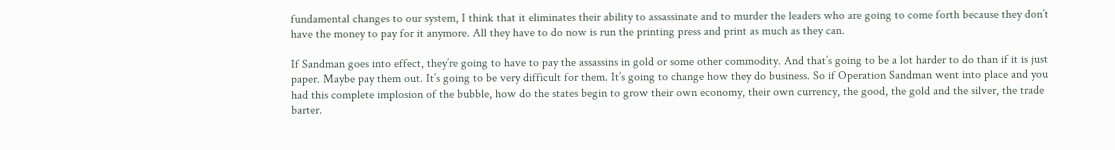fundamental changes to our system, I think that it eliminates their ability to assassinate and to murder the leaders who are going to come forth because they don’t have the money to pay for it anymore. All they have to do now is run the printing press and print as much as they can.

If Sandman goes into effect, they’re going to have to pay the assassins in gold or some other commodity. And that’s going to be a lot harder to do than if it is just paper. Maybe pay them out. It’s going to be very difficult for them. It’s going to change how they do business. So if Operation Sandman went into place and you had this complete implosion of the bubble, how do the states begin to grow their own economy, their own currency, the good, the gold and the silver, the trade barter.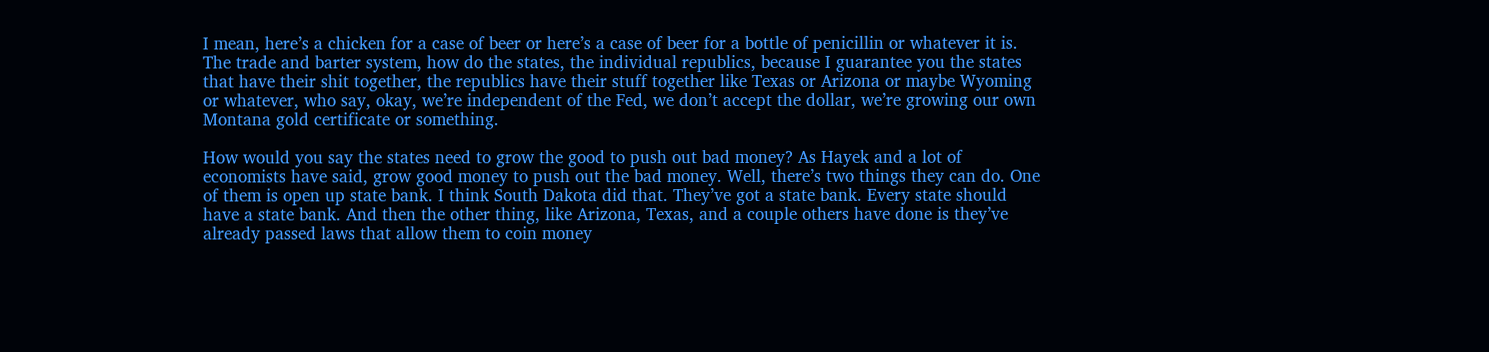I mean, here’s a chicken for a case of beer or here’s a case of beer for a bottle of penicillin or whatever it is. The trade and barter system, how do the states, the individual republics, because I guarantee you the states that have their shit together, the republics have their stuff together like Texas or Arizona or maybe Wyoming or whatever, who say, okay, we’re independent of the Fed, we don’t accept the dollar, we’re growing our own Montana gold certificate or something.

How would you say the states need to grow the good to push out bad money? As Hayek and a lot of economists have said, grow good money to push out the bad money. Well, there’s two things they can do. One of them is open up state bank. I think South Dakota did that. They’ve got a state bank. Every state should have a state bank. And then the other thing, like Arizona, Texas, and a couple others have done is they’ve already passed laws that allow them to coin money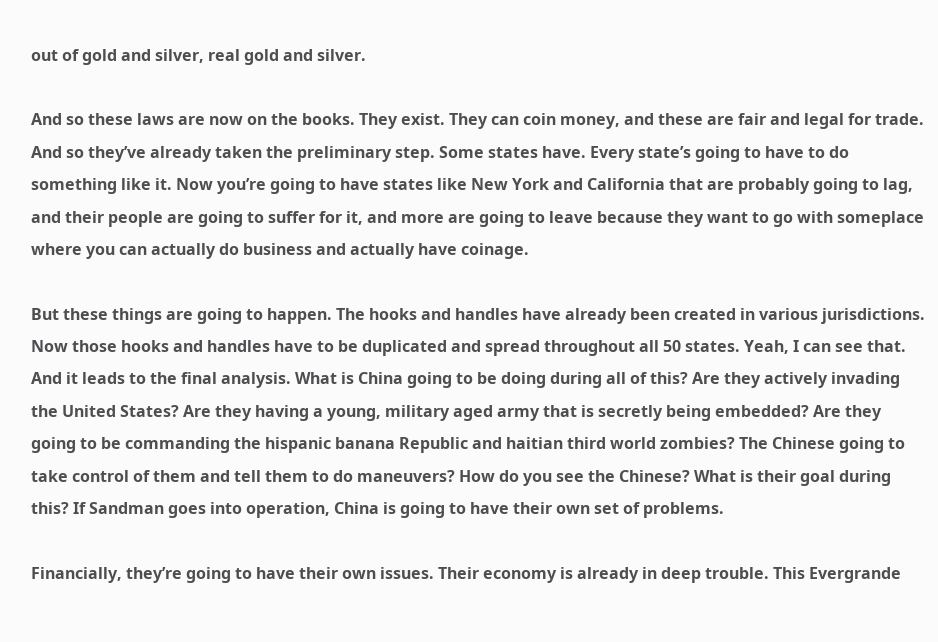out of gold and silver, real gold and silver.

And so these laws are now on the books. They exist. They can coin money, and these are fair and legal for trade. And so they’ve already taken the preliminary step. Some states have. Every state’s going to have to do something like it. Now you’re going to have states like New York and California that are probably going to lag, and their people are going to suffer for it, and more are going to leave because they want to go with someplace where you can actually do business and actually have coinage.

But these things are going to happen. The hooks and handles have already been created in various jurisdictions. Now those hooks and handles have to be duplicated and spread throughout all 50 states. Yeah, I can see that. And it leads to the final analysis. What is China going to be doing during all of this? Are they actively invading the United States? Are they having a young, military aged army that is secretly being embedded? Are they going to be commanding the hispanic banana Republic and haitian third world zombies? The Chinese going to take control of them and tell them to do maneuvers? How do you see the Chinese? What is their goal during this? If Sandman goes into operation, China is going to have their own set of problems.

Financially, they’re going to have their own issues. Their economy is already in deep trouble. This Evergrande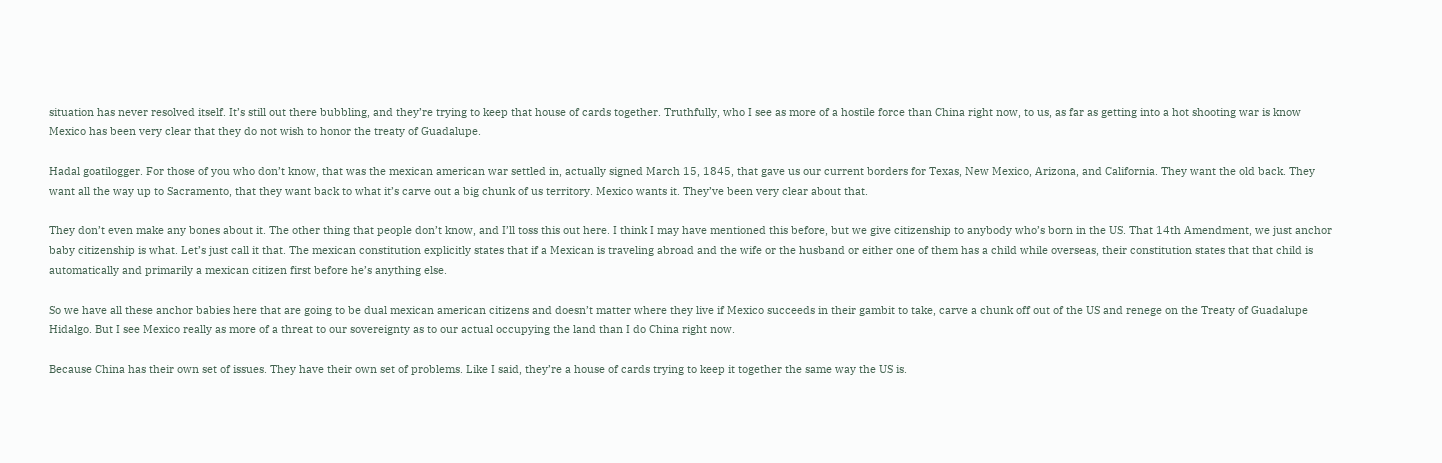situation has never resolved itself. It’s still out there bubbling, and they’re trying to keep that house of cards together. Truthfully, who I see as more of a hostile force than China right now, to us, as far as getting into a hot shooting war is know Mexico has been very clear that they do not wish to honor the treaty of Guadalupe.

Hadal goatilogger. For those of you who don’t know, that was the mexican american war settled in, actually signed March 15, 1845, that gave us our current borders for Texas, New Mexico, Arizona, and California. They want the old back. They want all the way up to Sacramento, that they want back to what it’s carve out a big chunk of us territory. Mexico wants it. They’ve been very clear about that.

They don’t even make any bones about it. The other thing that people don’t know, and I’ll toss this out here. I think I may have mentioned this before, but we give citizenship to anybody who’s born in the US. That 14th Amendment, we just anchor baby citizenship is what. Let’s just call it that. The mexican constitution explicitly states that if a Mexican is traveling abroad and the wife or the husband or either one of them has a child while overseas, their constitution states that that child is automatically and primarily a mexican citizen first before he’s anything else.

So we have all these anchor babies here that are going to be dual mexican american citizens and doesn’t matter where they live if Mexico succeeds in their gambit to take, carve a chunk off out of the US and renege on the Treaty of Guadalupe Hidalgo. But I see Mexico really as more of a threat to our sovereignty as to our actual occupying the land than I do China right now.

Because China has their own set of issues. They have their own set of problems. Like I said, they’re a house of cards trying to keep it together the same way the US is.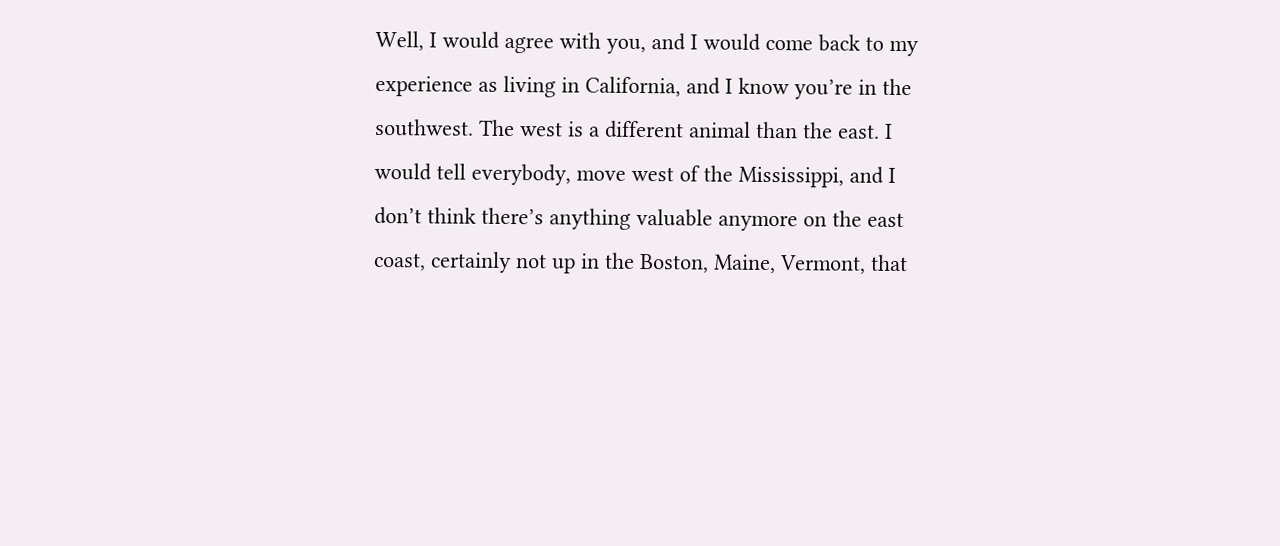Well, I would agree with you, and I would come back to my experience as living in California, and I know you’re in the southwest. The west is a different animal than the east. I would tell everybody, move west of the Mississippi, and I don’t think there’s anything valuable anymore on the east coast, certainly not up in the Boston, Maine, Vermont, that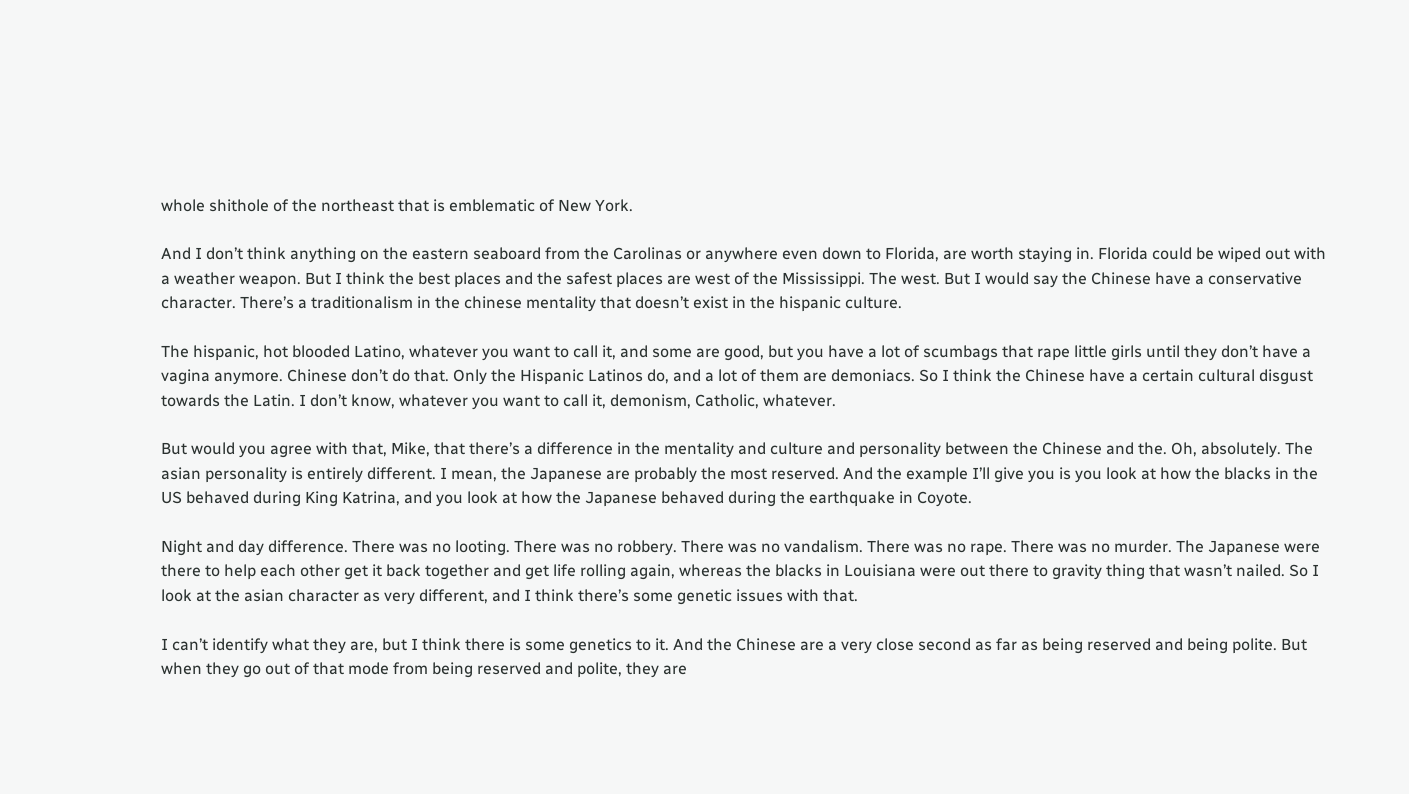whole shithole of the northeast that is emblematic of New York.

And I don’t think anything on the eastern seaboard from the Carolinas or anywhere even down to Florida, are worth staying in. Florida could be wiped out with a weather weapon. But I think the best places and the safest places are west of the Mississippi. The west. But I would say the Chinese have a conservative character. There’s a traditionalism in the chinese mentality that doesn’t exist in the hispanic culture.

The hispanic, hot blooded Latino, whatever you want to call it, and some are good, but you have a lot of scumbags that rape little girls until they don’t have a vagina anymore. Chinese don’t do that. Only the Hispanic Latinos do, and a lot of them are demoniacs. So I think the Chinese have a certain cultural disgust towards the Latin. I don’t know, whatever you want to call it, demonism, Catholic, whatever.

But would you agree with that, Mike, that there’s a difference in the mentality and culture and personality between the Chinese and the. Oh, absolutely. The asian personality is entirely different. I mean, the Japanese are probably the most reserved. And the example I’ll give you is you look at how the blacks in the US behaved during King Katrina, and you look at how the Japanese behaved during the earthquake in Coyote.

Night and day difference. There was no looting. There was no robbery. There was no vandalism. There was no rape. There was no murder. The Japanese were there to help each other get it back together and get life rolling again, whereas the blacks in Louisiana were out there to gravity thing that wasn’t nailed. So I look at the asian character as very different, and I think there’s some genetic issues with that.

I can’t identify what they are, but I think there is some genetics to it. And the Chinese are a very close second as far as being reserved and being polite. But when they go out of that mode from being reserved and polite, they are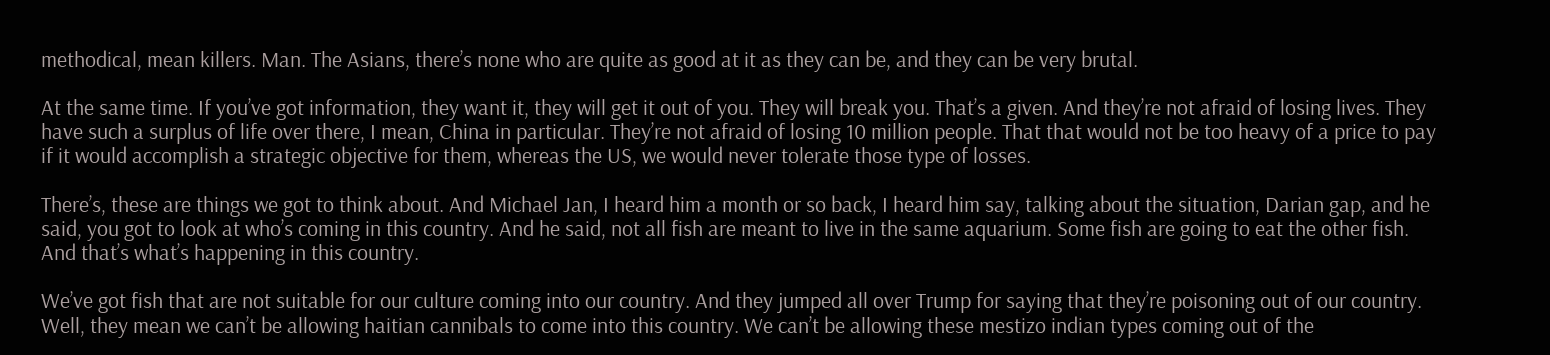methodical, mean killers. Man. The Asians, there’s none who are quite as good at it as they can be, and they can be very brutal.

At the same time. If you’ve got information, they want it, they will get it out of you. They will break you. That’s a given. And they’re not afraid of losing lives. They have such a surplus of life over there, I mean, China in particular. They’re not afraid of losing 10 million people. That that would not be too heavy of a price to pay if it would accomplish a strategic objective for them, whereas the US, we would never tolerate those type of losses.

There’s, these are things we got to think about. And Michael Jan, I heard him a month or so back, I heard him say, talking about the situation, Darian gap, and he said, you got to look at who’s coming in this country. And he said, not all fish are meant to live in the same aquarium. Some fish are going to eat the other fish. And that’s what’s happening in this country.

We’ve got fish that are not suitable for our culture coming into our country. And they jumped all over Trump for saying that they’re poisoning out of our country. Well, they mean we can’t be allowing haitian cannibals to come into this country. We can’t be allowing these mestizo indian types coming out of the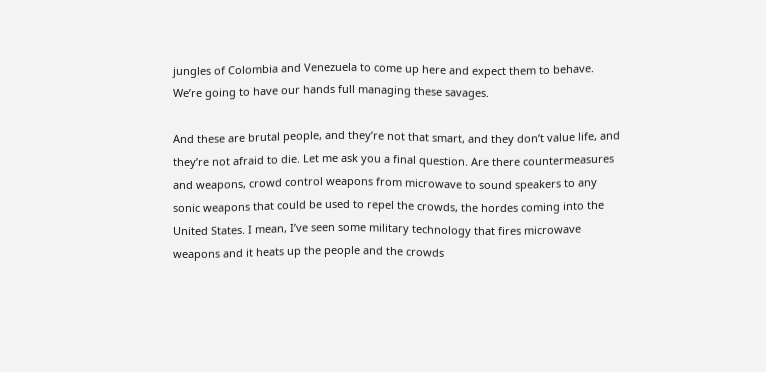jungles of Colombia and Venezuela to come up here and expect them to behave. We’re going to have our hands full managing these savages.

And these are brutal people, and they’re not that smart, and they don’t value life, and they’re not afraid to die. Let me ask you a final question. Are there countermeasures and weapons, crowd control weapons from microwave to sound speakers to any sonic weapons that could be used to repel the crowds, the hordes coming into the United States. I mean, I’ve seen some military technology that fires microwave weapons and it heats up the people and the crowds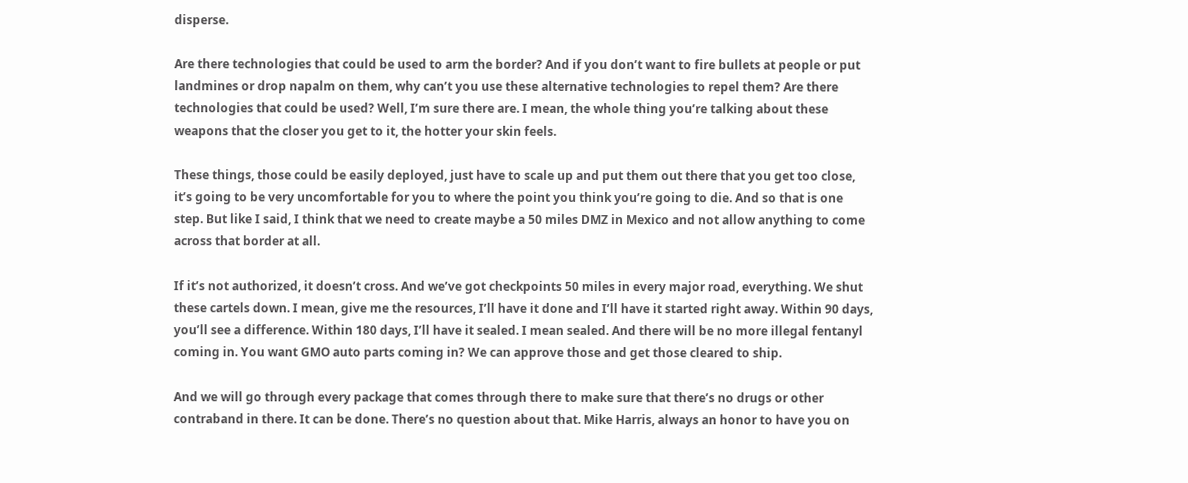disperse.

Are there technologies that could be used to arm the border? And if you don’t want to fire bullets at people or put landmines or drop napalm on them, why can’t you use these alternative technologies to repel them? Are there technologies that could be used? Well, I’m sure there are. I mean, the whole thing you’re talking about these weapons that the closer you get to it, the hotter your skin feels.

These things, those could be easily deployed, just have to scale up and put them out there that you get too close, it’s going to be very uncomfortable for you to where the point you think you’re going to die. And so that is one step. But like I said, I think that we need to create maybe a 50 miles DMZ in Mexico and not allow anything to come across that border at all.

If it’s not authorized, it doesn’t cross. And we’ve got checkpoints 50 miles in every major road, everything. We shut these cartels down. I mean, give me the resources, I’ll have it done and I’ll have it started right away. Within 90 days, you’ll see a difference. Within 180 days, I’ll have it sealed. I mean sealed. And there will be no more illegal fentanyl coming in. You want GMO auto parts coming in? We can approve those and get those cleared to ship.

And we will go through every package that comes through there to make sure that there’s no drugs or other contraband in there. It can be done. There’s no question about that. Mike Harris, always an honor to have you on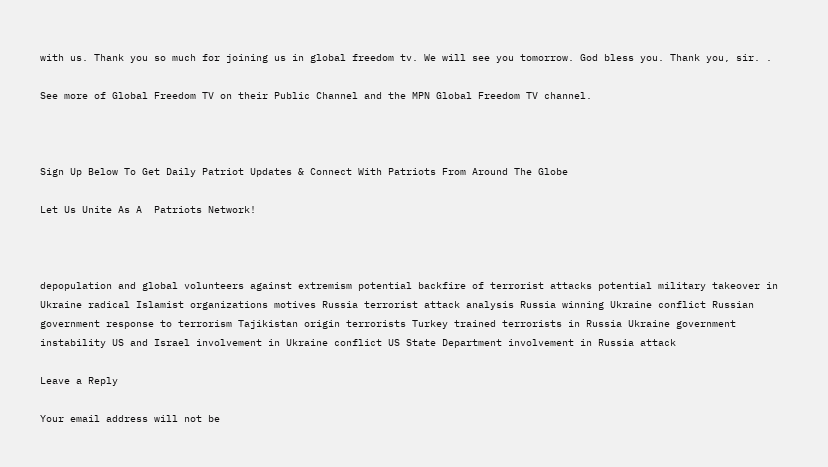with us. Thank you so much for joining us in global freedom tv. We will see you tomorrow. God bless you. Thank you, sir. .

See more of Global Freedom TV on their Public Channel and the MPN Global Freedom TV channel.



Sign Up Below To Get Daily Patriot Updates & Connect With Patriots From Around The Globe

Let Us Unite As A  Patriots Network!



depopulation and global volunteers against extremism potential backfire of terrorist attacks potential military takeover in Ukraine radical Islamist organizations motives Russia terrorist attack analysis Russia winning Ukraine conflict Russian government response to terrorism Tajikistan origin terrorists Turkey trained terrorists in Russia Ukraine government instability US and Israel involvement in Ukraine conflict US State Department involvement in Russia attack

Leave a Reply

Your email address will not be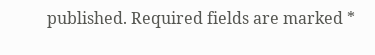published. Required fields are marked *